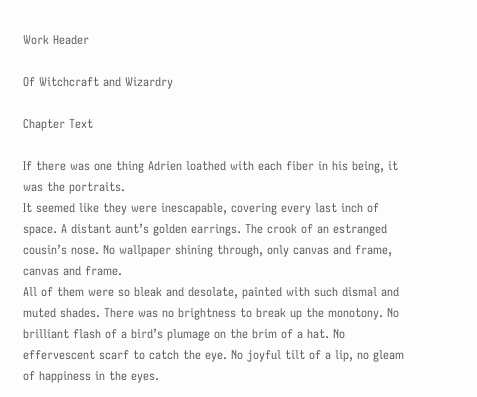Work Header

Of Witchcraft and Wizardry

Chapter Text

If there was one thing Adrien loathed with each fiber in his being, it was the portraits.
It seemed like they were inescapable, covering every last inch of space. A distant aunt’s golden earrings. The crook of an estranged cousin’s nose. No wallpaper shining through, only canvas and frame, canvas and frame.
All of them were so bleak and desolate, painted with such dismal and muted shades. There was no brightness to break up the monotony. No brilliant flash of a bird’s plumage on the brim of a hat. No effervescent scarf to catch the eye. No joyful tilt of a lip, no gleam of happiness in the eyes.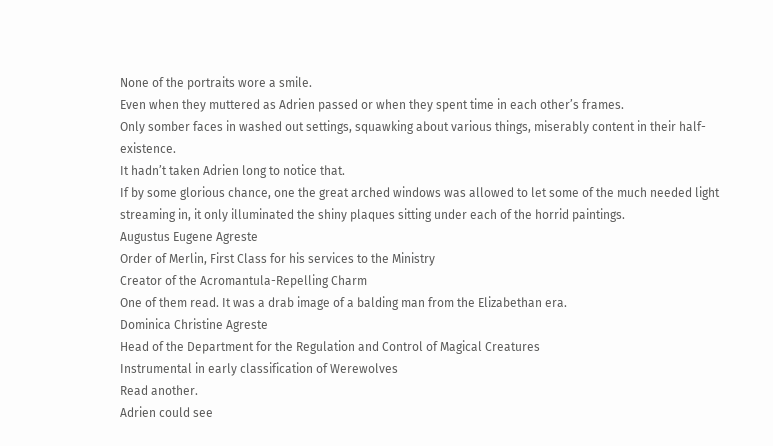None of the portraits wore a smile.
Even when they muttered as Adrien passed or when they spent time in each other’s frames.
Only somber faces in washed out settings, squawking about various things, miserably content in their half-existence.
It hadn’t taken Adrien long to notice that.
If by some glorious chance, one the great arched windows was allowed to let some of the much needed light streaming in, it only illuminated the shiny plaques sitting under each of the horrid paintings.
Augustus Eugene Agreste
Order of Merlin, First Class for his services to the Ministry
Creator of the Acromantula-Repelling Charm
One of them read. It was a drab image of a balding man from the Elizabethan era.
Dominica Christine Agreste
Head of the Department for the Regulation and Control of Magical Creatures
Instrumental in early classification of Werewolves
Read another.
Adrien could see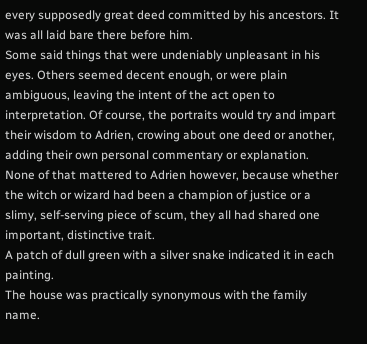every supposedly great deed committed by his ancestors. It was all laid bare there before him.
Some said things that were undeniably unpleasant in his eyes. Others seemed decent enough, or were plain ambiguous, leaving the intent of the act open to interpretation. Of course, the portraits would try and impart their wisdom to Adrien, crowing about one deed or another, adding their own personal commentary or explanation.
None of that mattered to Adrien however, because whether the witch or wizard had been a champion of justice or a slimy, self-serving piece of scum, they all had shared one important, distinctive trait.
A patch of dull green with a silver snake indicated it in each painting.
The house was practically synonymous with the family name.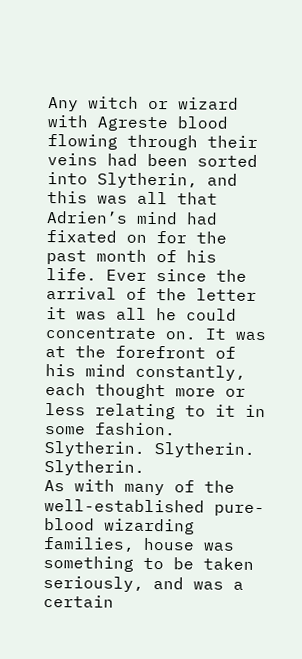Any witch or wizard with Agreste blood flowing through their veins had been sorted into Slytherin, and this was all that Adrien’s mind had fixated on for the past month of his life. Ever since the arrival of the letter it was all he could concentrate on. It was at the forefront of his mind constantly, each thought more or less relating to it in some fashion. Slytherin. Slytherin. Slytherin.
As with many of the well-established pure-blood wizarding families, house was something to be taken seriously, and was a certain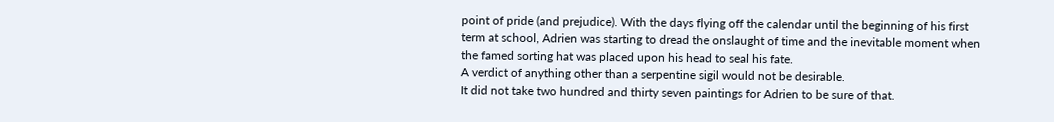point of pride (and prejudice). With the days flying off the calendar until the beginning of his first term at school, Adrien was starting to dread the onslaught of time and the inevitable moment when the famed sorting hat was placed upon his head to seal his fate.
A verdict of anything other than a serpentine sigil would not be desirable.
It did not take two hundred and thirty seven paintings for Adrien to be sure of that.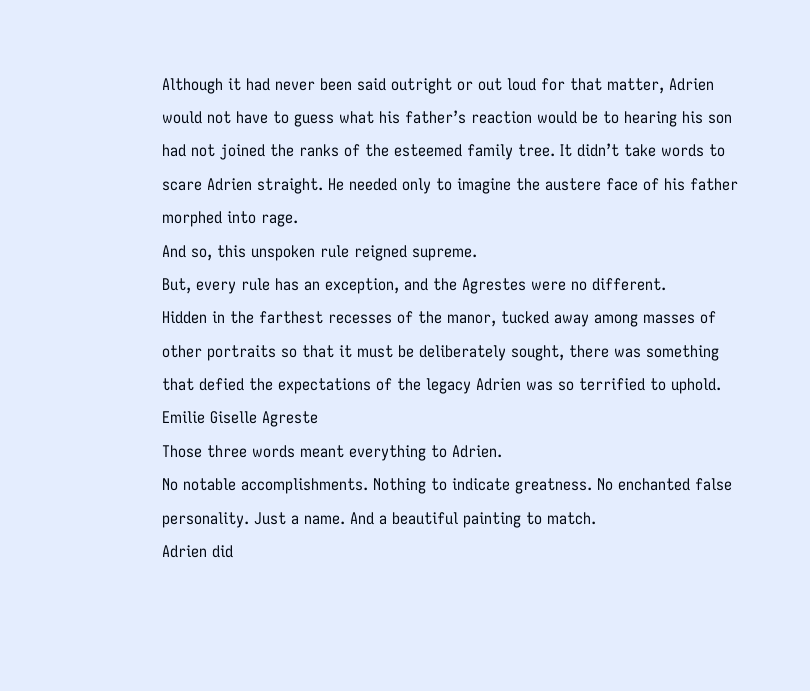Although it had never been said outright or out loud for that matter, Adrien would not have to guess what his father’s reaction would be to hearing his son had not joined the ranks of the esteemed family tree. It didn’t take words to scare Adrien straight. He needed only to imagine the austere face of his father morphed into rage.
And so, this unspoken rule reigned supreme.
But, every rule has an exception, and the Agrestes were no different.
Hidden in the farthest recesses of the manor, tucked away among masses of other portraits so that it must be deliberately sought, there was something that defied the expectations of the legacy Adrien was so terrified to uphold.
Emilie Giselle Agreste
Those three words meant everything to Adrien.
No notable accomplishments. Nothing to indicate greatness. No enchanted false personality. Just a name. And a beautiful painting to match.
Adrien did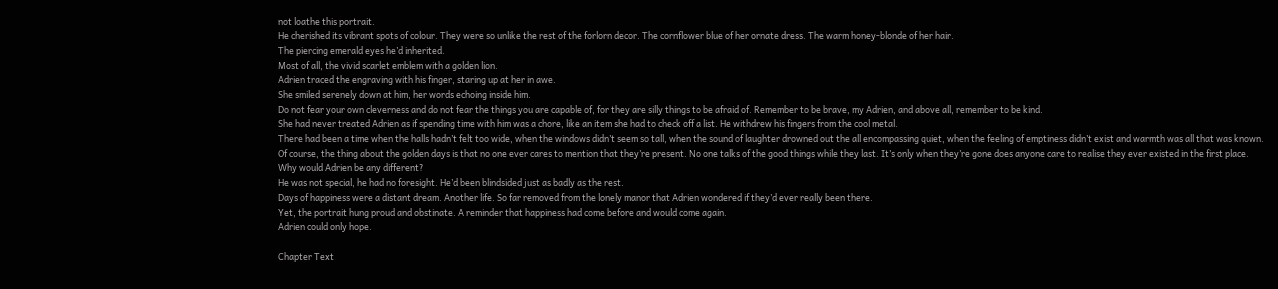not loathe this portrait.
He cherished its vibrant spots of colour. They were so unlike the rest of the forlorn decor. The cornflower blue of her ornate dress. The warm honey-blonde of her hair.
The piercing emerald eyes he’d inherited.
Most of all, the vivid scarlet emblem with a golden lion.
Adrien traced the engraving with his finger, staring up at her in awe.
She smiled serenely down at him, her words echoing inside him.
Do not fear your own cleverness and do not fear the things you are capable of, for they are silly things to be afraid of. Remember to be brave, my Adrien, and above all, remember to be kind.
She had never treated Adrien as if spending time with him was a chore, like an item she had to check off a list. He withdrew his fingers from the cool metal.
There had been a time when the halls hadn’t felt too wide, when the windows didn’t seem so tall, when the sound of laughter drowned out the all encompassing quiet, when the feeling of emptiness didn’t exist and warmth was all that was known.
Of course, the thing about the golden days is that no one ever cares to mention that they’re present. No one talks of the good things while they last. It’s only when they’re gone does anyone care to realise they ever existed in the first place.
Why would Adrien be any different?
He was not special, he had no foresight. He’d been blindsided just as badly as the rest.
Days of happiness were a distant dream. Another life. So far removed from the lonely manor that Adrien wondered if they’d ever really been there.
Yet, the portrait hung proud and obstinate. A reminder that happiness had come before and would come again.
Adrien could only hope.

Chapter Text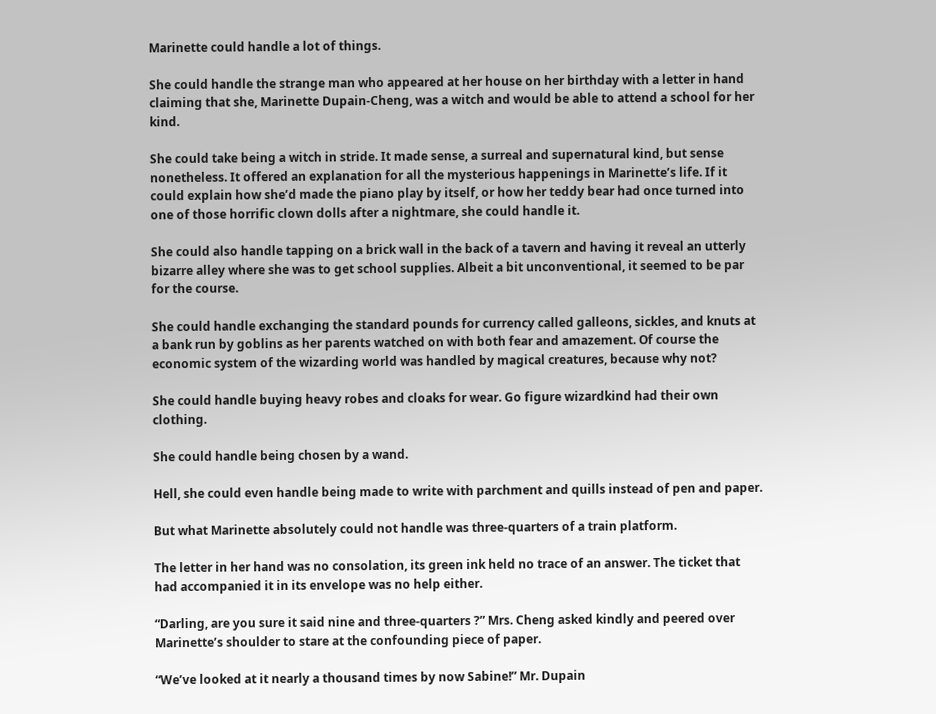Marinette could handle a lot of things.

She could handle the strange man who appeared at her house on her birthday with a letter in hand claiming that she, Marinette Dupain-Cheng, was a witch and would be able to attend a school for her kind.

She could take being a witch in stride. It made sense, a surreal and supernatural kind, but sense nonetheless. It offered an explanation for all the mysterious happenings in Marinette’s life. If it could explain how she’d made the piano play by itself, or how her teddy bear had once turned into one of those horrific clown dolls after a nightmare, she could handle it.

She could also handle tapping on a brick wall in the back of a tavern and having it reveal an utterly bizarre alley where she was to get school supplies. Albeit a bit unconventional, it seemed to be par for the course.

She could handle exchanging the standard pounds for currency called galleons, sickles, and knuts at a bank run by goblins as her parents watched on with both fear and amazement. Of course the economic system of the wizarding world was handled by magical creatures, because why not?

She could handle buying heavy robes and cloaks for wear. Go figure wizardkind had their own clothing.

She could handle being chosen by a wand.

Hell, she could even handle being made to write with parchment and quills instead of pen and paper.

But what Marinette absolutely could not handle was three-quarters of a train platform.

The letter in her hand was no consolation, its green ink held no trace of an answer. The ticket that had accompanied it in its envelope was no help either.

“Darling, are you sure it said nine and three-quarters ?” Mrs. Cheng asked kindly and peered over Marinette’s shoulder to stare at the confounding piece of paper.

“We’ve looked at it nearly a thousand times by now Sabine!” Mr. Dupain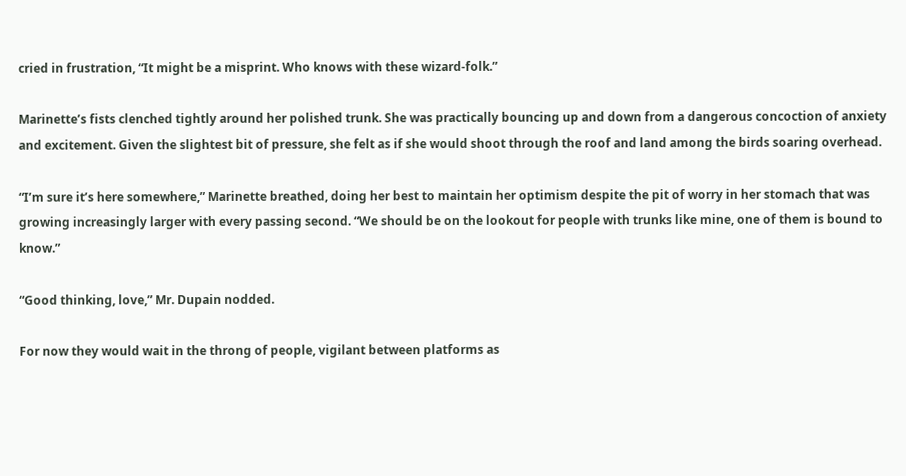cried in frustration, “It might be a misprint. Who knows with these wizard-folk.”

Marinette’s fists clenched tightly around her polished trunk. She was practically bouncing up and down from a dangerous concoction of anxiety and excitement. Given the slightest bit of pressure, she felt as if she would shoot through the roof and land among the birds soaring overhead.

“I’m sure it’s here somewhere,” Marinette breathed, doing her best to maintain her optimism despite the pit of worry in her stomach that was growing increasingly larger with every passing second. “We should be on the lookout for people with trunks like mine, one of them is bound to know.”

“Good thinking, love,” Mr. Dupain nodded.

For now they would wait in the throng of people, vigilant between platforms as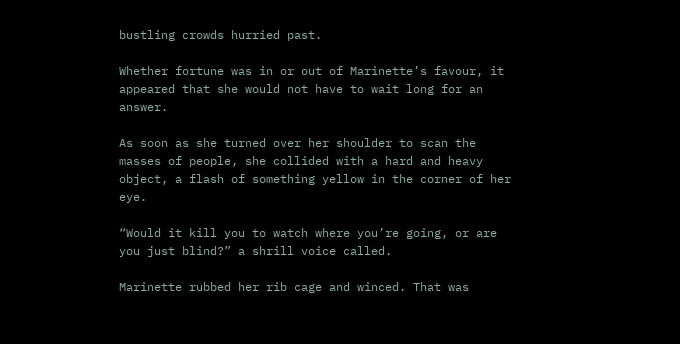bustling crowds hurried past.

Whether fortune was in or out of Marinette’s favour, it appeared that she would not have to wait long for an answer.

As soon as she turned over her shoulder to scan the masses of people, she collided with a hard and heavy object, a flash of something yellow in the corner of her eye.

“Would it kill you to watch where you’re going, or are you just blind?” a shrill voice called.

Marinette rubbed her rib cage and winced. That was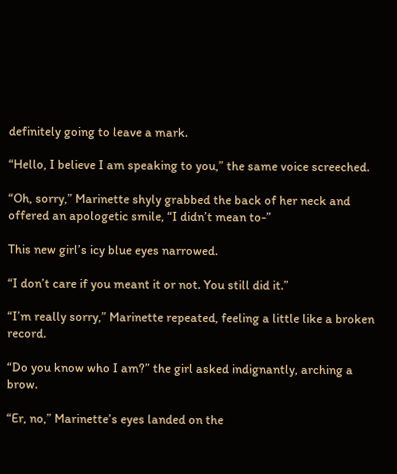definitely going to leave a mark.

“Hello, I believe I am speaking to you,” the same voice screeched.

“Oh, sorry,” Marinette shyly grabbed the back of her neck and offered an apologetic smile, “I didn’t mean to-”

This new girl’s icy blue eyes narrowed.

“I don’t care if you meant it or not. You still did it.”

“I’m really sorry,” Marinette repeated, feeling a little like a broken record.

“Do you know who I am?” the girl asked indignantly, arching a brow.

“Er, no,” Marinette’s eyes landed on the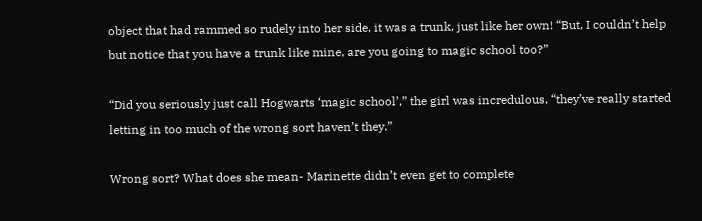object that had rammed so rudely into her side, it was a trunk, just like her own! “But, I couldn’t help but notice that you have a trunk like mine, are you going to magic school too?”

“Did you seriously just call Hogwarts ‘magic school’,” the girl was incredulous, “they’ve really started letting in too much of the wrong sort haven’t they.”

Wrong sort? What does she mean- Marinette didn’t even get to complete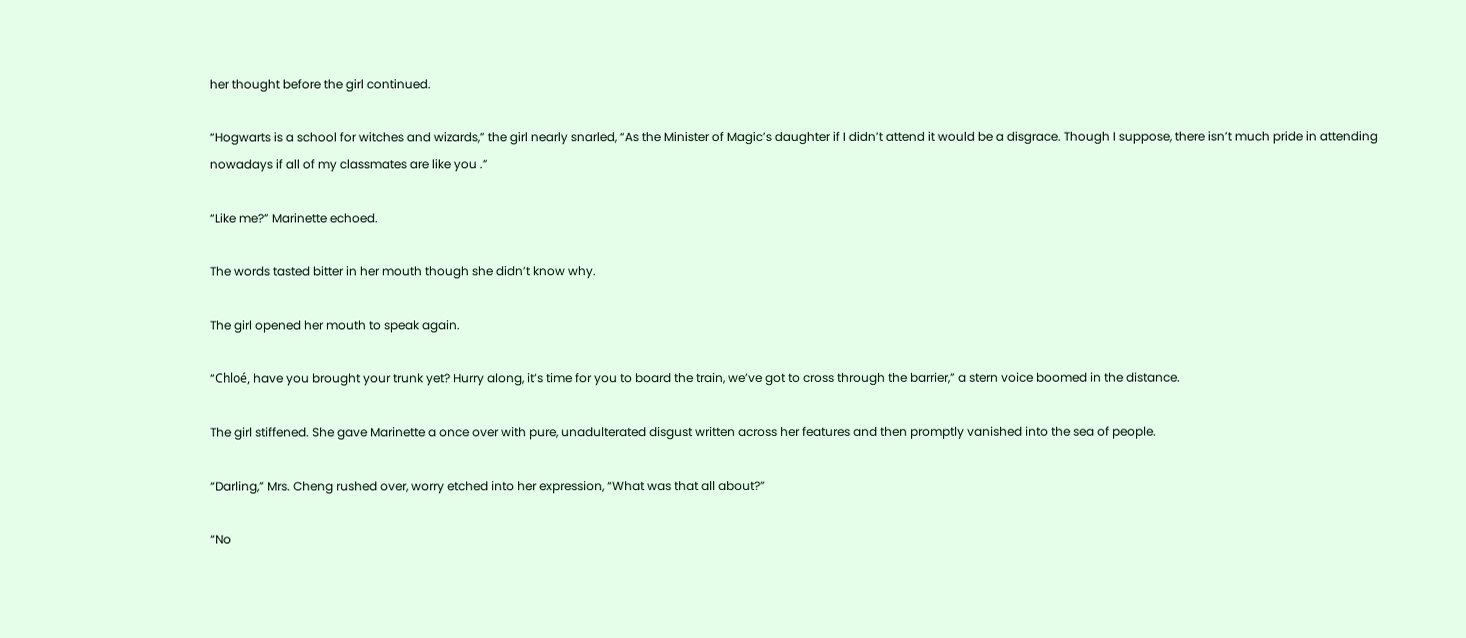her thought before the girl continued.

“Hogwarts is a school for witches and wizards,” the girl nearly snarled, “As the Minister of Magic’s daughter if I didn’t attend it would be a disgrace. Though I suppose, there isn’t much pride in attending nowadays if all of my classmates are like you .”

“Like me?” Marinette echoed.

The words tasted bitter in her mouth though she didn’t know why.

The girl opened her mouth to speak again.

“Chloé, have you brought your trunk yet? Hurry along, it’s time for you to board the train, we’ve got to cross through the barrier,” a stern voice boomed in the distance.

The girl stiffened. She gave Marinette a once over with pure, unadulterated disgust written across her features and then promptly vanished into the sea of people.

“Darling,” Mrs. Cheng rushed over, worry etched into her expression, “What was that all about?”

“No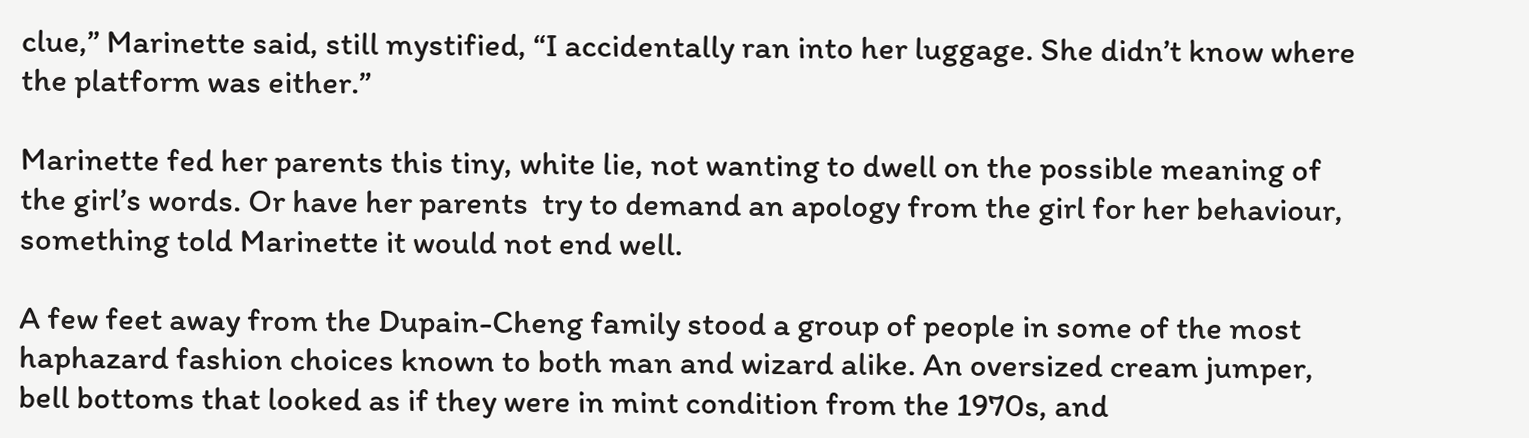clue,” Marinette said, still mystified, “I accidentally ran into her luggage. She didn’t know where the platform was either.”

Marinette fed her parents this tiny, white lie, not wanting to dwell on the possible meaning of the girl’s words. Or have her parents  try to demand an apology from the girl for her behaviour, something told Marinette it would not end well.

A few feet away from the Dupain-Cheng family stood a group of people in some of the most haphazard fashion choices known to both man and wizard alike. An oversized cream jumper, bell bottoms that looked as if they were in mint condition from the 1970s, and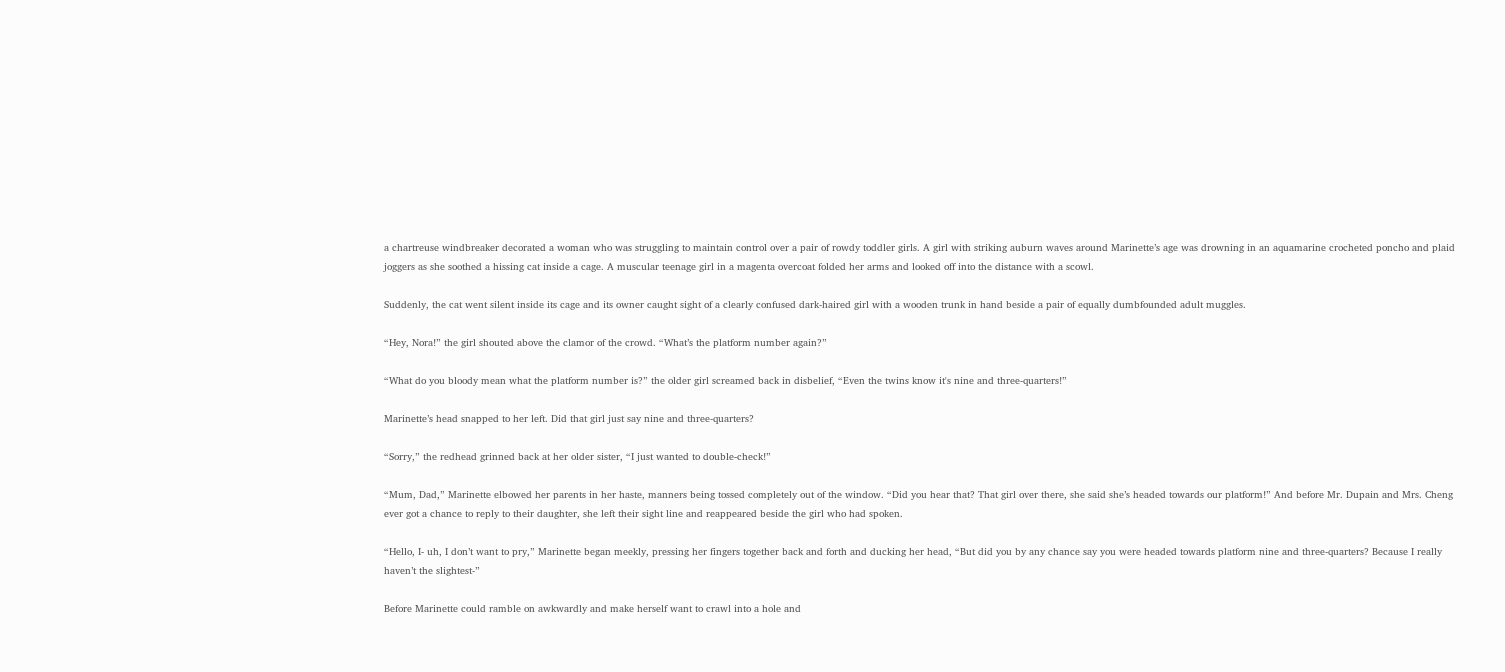a chartreuse windbreaker decorated a woman who was struggling to maintain control over a pair of rowdy toddler girls. A girl with striking auburn waves around Marinette’s age was drowning in an aquamarine crocheted poncho and plaid joggers as she soothed a hissing cat inside a cage. A muscular teenage girl in a magenta overcoat folded her arms and looked off into the distance with a scowl.

Suddenly, the cat went silent inside its cage and its owner caught sight of a clearly confused dark-haired girl with a wooden trunk in hand beside a pair of equally dumbfounded adult muggles.

“Hey, Nora!” the girl shouted above the clamor of the crowd. “What’s the platform number again?”

“What do you bloody mean what the platform number is?” the older girl screamed back in disbelief, “Even the twins know it's nine and three-quarters!”

Marinette’s head snapped to her left. Did that girl just say nine and three-quarters?

“Sorry,” the redhead grinned back at her older sister, “I just wanted to double-check!”

“Mum, Dad,” Marinette elbowed her parents in her haste, manners being tossed completely out of the window. “Did you hear that? That girl over there, she said she’s headed towards our platform!” And before Mr. Dupain and Mrs. Cheng ever got a chance to reply to their daughter, she left their sight line and reappeared beside the girl who had spoken.

“Hello, I- uh, I don’t want to pry,” Marinette began meekly, pressing her fingers together back and forth and ducking her head, “But did you by any chance say you were headed towards platform nine and three-quarters? Because I really haven’t the slightest-”

Before Marinette could ramble on awkwardly and make herself want to crawl into a hole and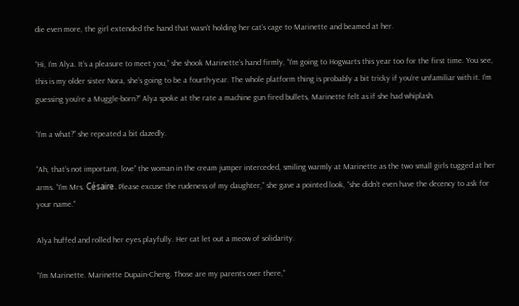die even more, the girl extended the hand that wasn’t holding her cat’s cage to Marinette and beamed at her.

“Hi, I’m Alya. It’s a pleasure to meet you,” she shook Marinette’s hand firmly, “I’m going to Hogwarts this year too for the first time. You see, this is my older sister Nora, she’s going to be a fourth-year. The whole platform thing is probably a bit tricky if you’re unfamiliar with it. I’m guessing you’re a Muggle-born?” Alya spoke at the rate a machine gun fired bullets, Marinette felt as if she had whiplash.

“I’m a what?” she repeated a bit dazedly.

“Ah, that’s not important, love” the woman in the cream jumper interceded, smiling warmly at Marinette as the two small girls tugged at her arms. “I’m Mrs. Césaire. Please excuse the rudeness of my daughter,” she gave a pointed look, “she didn’t even have the decency to ask for your name.”

Alya huffed and rolled her eyes playfully. Her cat let out a meow of solidarity.

“I’m Marinette. Marinette Dupain-Cheng. Those are my parents over there,”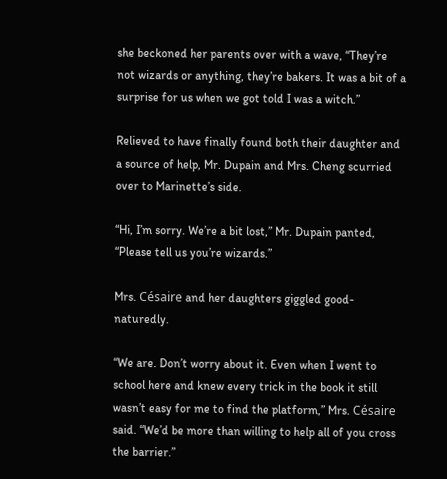she beckoned her parents over with a wave, “They’re not wizards or anything, they’re bakers. It was a bit of a surprise for us when we got told I was a witch.”

Relieved to have finally found both their daughter and a source of help, Mr. Dupain and Mrs. Cheng scurried over to Marinette’s side.

“Hi, I’m sorry. We’re a bit lost,” Mr. Dupain panted, “Please tell us you’re wizards.”

Mrs. Césaire and her daughters giggled good-naturedly.

“We are. Don’t worry about it. Even when I went to school here and knew every trick in the book it still wasn’t easy for me to find the platform,” Mrs. Césaire said. “We’d be more than willing to help all of you cross the barrier.”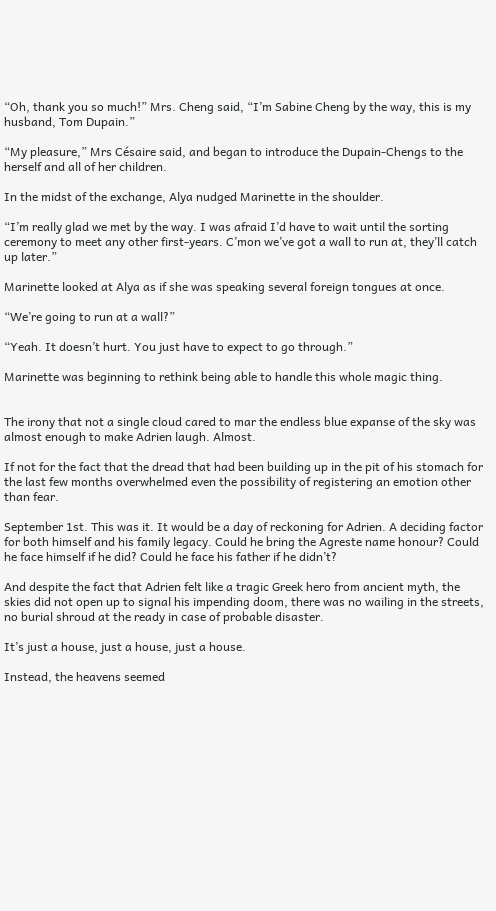“Oh, thank you so much!” Mrs. Cheng said, “I’m Sabine Cheng by the way, this is my husband, Tom Dupain.”

“My pleasure,” Mrs Césaire said, and began to introduce the Dupain-Chengs to the herself and all of her children.

In the midst of the exchange, Alya nudged Marinette in the shoulder.

“I’m really glad we met by the way. I was afraid I’d have to wait until the sorting ceremony to meet any other first-years. C’mon we’ve got a wall to run at, they’ll catch up later.”

Marinette looked at Alya as if she was speaking several foreign tongues at once.

“We’re going to run at a wall?”

“Yeah. It doesn’t hurt. You just have to expect to go through.”

Marinette was beginning to rethink being able to handle this whole magic thing.


The irony that not a single cloud cared to mar the endless blue expanse of the sky was almost enough to make Adrien laugh. Almost.

If not for the fact that the dread that had been building up in the pit of his stomach for the last few months overwhelmed even the possibility of registering an emotion other than fear.

September 1st. This was it. It would be a day of reckoning for Adrien. A deciding factor for both himself and his family legacy. Could he bring the Agreste name honour? Could he face himself if he did? Could he face his father if he didn’t?

And despite the fact that Adrien felt like a tragic Greek hero from ancient myth, the skies did not open up to signal his impending doom, there was no wailing in the streets, no burial shroud at the ready in case of probable disaster.

It’s just a house, just a house, just a house.

Instead, the heavens seemed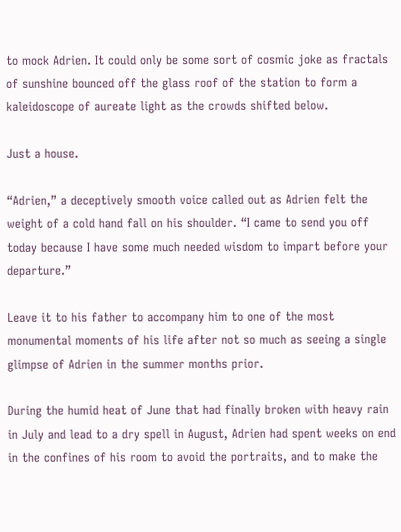to mock Adrien. It could only be some sort of cosmic joke as fractals of sunshine bounced off the glass roof of the station to form a kaleidoscope of aureate light as the crowds shifted below.

Just a house.

“Adrien,” a deceptively smooth voice called out as Adrien felt the weight of a cold hand fall on his shoulder. “I came to send you off today because I have some much needed wisdom to impart before your departure.”

Leave it to his father to accompany him to one of the most monumental moments of his life after not so much as seeing a single glimpse of Adrien in the summer months prior.

During the humid heat of June that had finally broken with heavy rain in July and lead to a dry spell in August, Adrien had spent weeks on end in the confines of his room to avoid the portraits, and to make the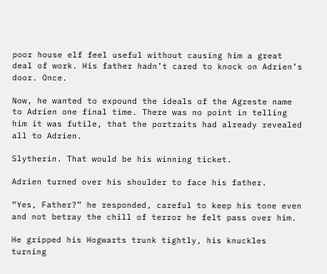poor house elf feel useful without causing him a great deal of work. His father hadn’t cared to knock on Adrien’s door. Once.

Now, he wanted to expound the ideals of the Agreste name to Adrien one final time. There was no point in telling him it was futile, that the portraits had already revealed all to Adrien.

Slytherin. That would be his winning ticket.

Adrien turned over his shoulder to face his father.

“Yes, Father?” he responded, careful to keep his tone even and not betray the chill of terror he felt pass over him.

He gripped his Hogwarts trunk tightly, his knuckles turning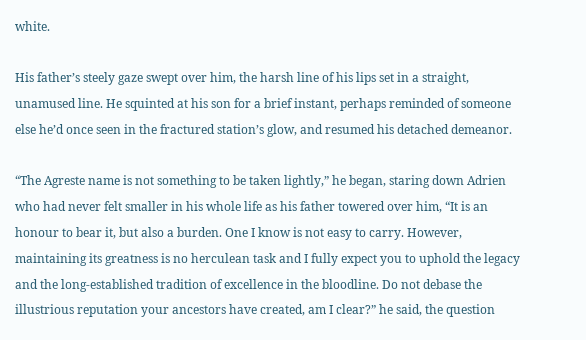white.

His father’s steely gaze swept over him, the harsh line of his lips set in a straight, unamused line. He squinted at his son for a brief instant, perhaps reminded of someone else he’d once seen in the fractured station’s glow, and resumed his detached demeanor.

“The Agreste name is not something to be taken lightly,” he began, staring down Adrien who had never felt smaller in his whole life as his father towered over him, “It is an honour to bear it, but also a burden. One I know is not easy to carry. However, maintaining its greatness is no herculean task and I fully expect you to uphold the legacy and the long-established tradition of excellence in the bloodline. Do not debase the illustrious reputation your ancestors have created, am I clear?” he said, the question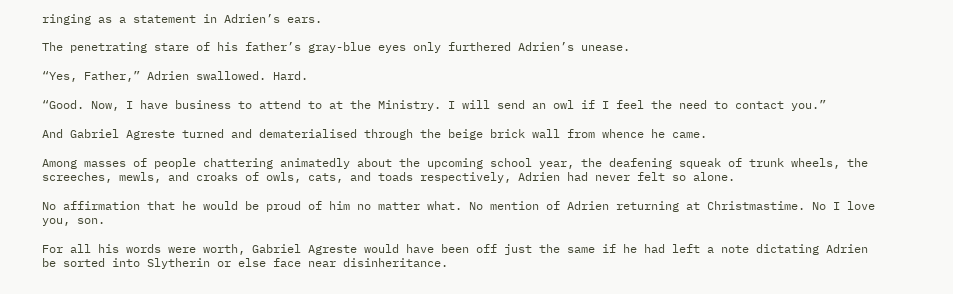ringing as a statement in Adrien’s ears.

The penetrating stare of his father’s gray-blue eyes only furthered Adrien’s unease.

“Yes, Father,” Adrien swallowed. Hard.

“Good. Now, I have business to attend to at the Ministry. I will send an owl if I feel the need to contact you.”

And Gabriel Agreste turned and dematerialised through the beige brick wall from whence he came.

Among masses of people chattering animatedly about the upcoming school year, the deafening squeak of trunk wheels, the screeches, mewls, and croaks of owls, cats, and toads respectively, Adrien had never felt so alone.

No affirmation that he would be proud of him no matter what. No mention of Adrien returning at Christmastime. No I love you, son.

For all his words were worth, Gabriel Agreste would have been off just the same if he had left a note dictating Adrien be sorted into Slytherin or else face near disinheritance.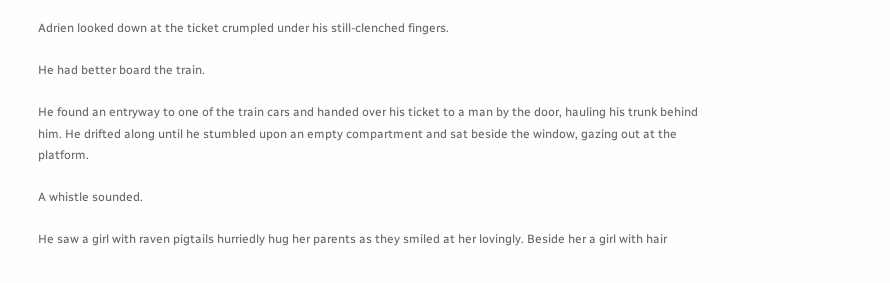Adrien looked down at the ticket crumpled under his still-clenched fingers.

He had better board the train.

He found an entryway to one of the train cars and handed over his ticket to a man by the door, hauling his trunk behind him. He drifted along until he stumbled upon an empty compartment and sat beside the window, gazing out at the platform.

A whistle sounded.

He saw a girl with raven pigtails hurriedly hug her parents as they smiled at her lovingly. Beside her a girl with hair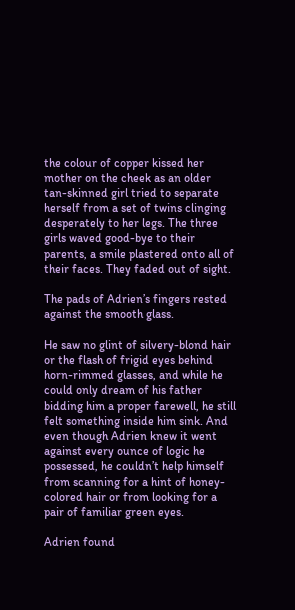the colour of copper kissed her mother on the cheek as an older tan-skinned girl tried to separate herself from a set of twins clinging desperately to her legs. The three girls waved good-bye to their parents, a smile plastered onto all of their faces. They faded out of sight.

The pads of Adrien’s fingers rested against the smooth glass.

He saw no glint of silvery-blond hair or the flash of frigid eyes behind horn-rimmed glasses, and while he could only dream of his father bidding him a proper farewell, he still felt something inside him sink. And even though Adrien knew it went against every ounce of logic he possessed, he couldn’t help himself from scanning for a hint of honey-colored hair or from looking for a pair of familiar green eyes.

Adrien found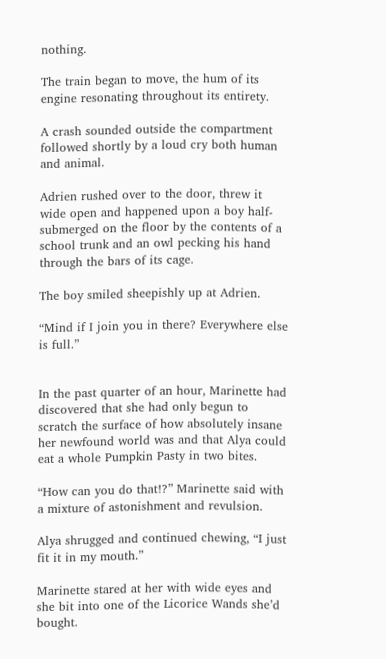nothing.

The train began to move, the hum of its engine resonating throughout its entirety.

A crash sounded outside the compartment followed shortly by a loud cry both human and animal.

Adrien rushed over to the door, threw it wide open and happened upon a boy half-submerged on the floor by the contents of a school trunk and an owl pecking his hand through the bars of its cage.

The boy smiled sheepishly up at Adrien.

“Mind if I join you in there? Everywhere else is full.”


In the past quarter of an hour, Marinette had discovered that she had only begun to scratch the surface of how absolutely insane her newfound world was and that Alya could eat a whole Pumpkin Pasty in two bites.

“How can you do that!?” Marinette said with a mixture of astonishment and revulsion.

Alya shrugged and continued chewing, “I just fit it in my mouth.”

Marinette stared at her with wide eyes and she bit into one of the Licorice Wands she’d bought.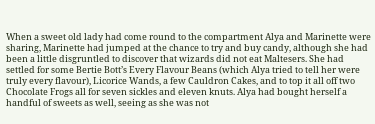When a sweet old lady had come round to the compartment Alya and Marinette were sharing, Marinette had jumped at the chance to try and buy candy, although she had been a little disgruntled to discover that wizards did not eat Maltesers. She had settled for some Bertie Bott’s Every Flavour Beans (which Alya tried to tell her were truly every flavour), Licorice Wands, a few Cauldron Cakes, and to top it all off two Chocolate Frogs all for seven sickles and eleven knuts. Alya had bought herself a handful of sweets as well, seeing as she was not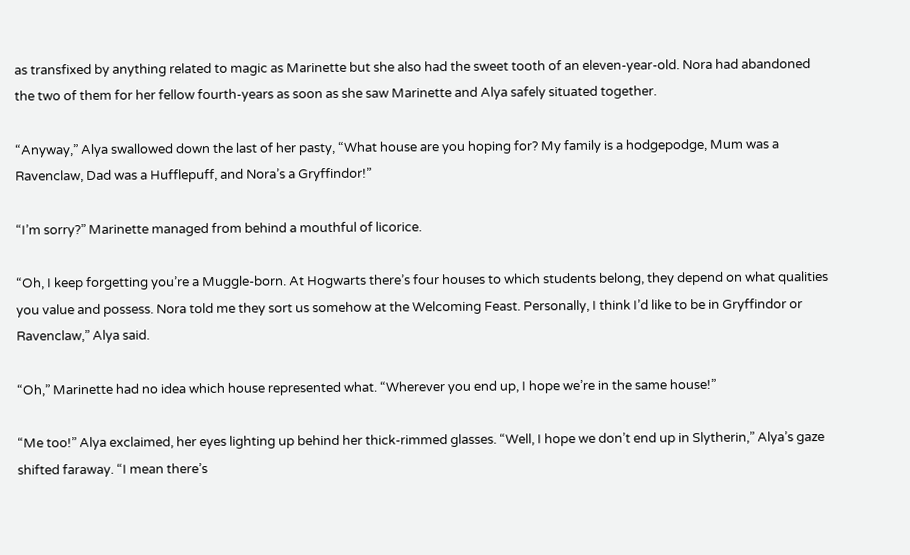as transfixed by anything related to magic as Marinette but she also had the sweet tooth of an eleven-year-old. Nora had abandoned the two of them for her fellow fourth-years as soon as she saw Marinette and Alya safely situated together.

“Anyway,” Alya swallowed down the last of her pasty, “What house are you hoping for? My family is a hodgepodge, Mum was a Ravenclaw, Dad was a Hufflepuff, and Nora’s a Gryffindor!”

“I’m sorry?” Marinette managed from behind a mouthful of licorice.

“Oh, I keep forgetting you’re a Muggle-born. At Hogwarts there’s four houses to which students belong, they depend on what qualities you value and possess. Nora told me they sort us somehow at the Welcoming Feast. Personally, I think I’d like to be in Gryffindor or Ravenclaw,” Alya said.

“Oh,” Marinette had no idea which house represented what. “Wherever you end up, I hope we’re in the same house!”

“Me too!” Alya exclaimed, her eyes lighting up behind her thick-rimmed glasses. “Well, I hope we don’t end up in Slytherin,” Alya’s gaze shifted faraway. “I mean there’s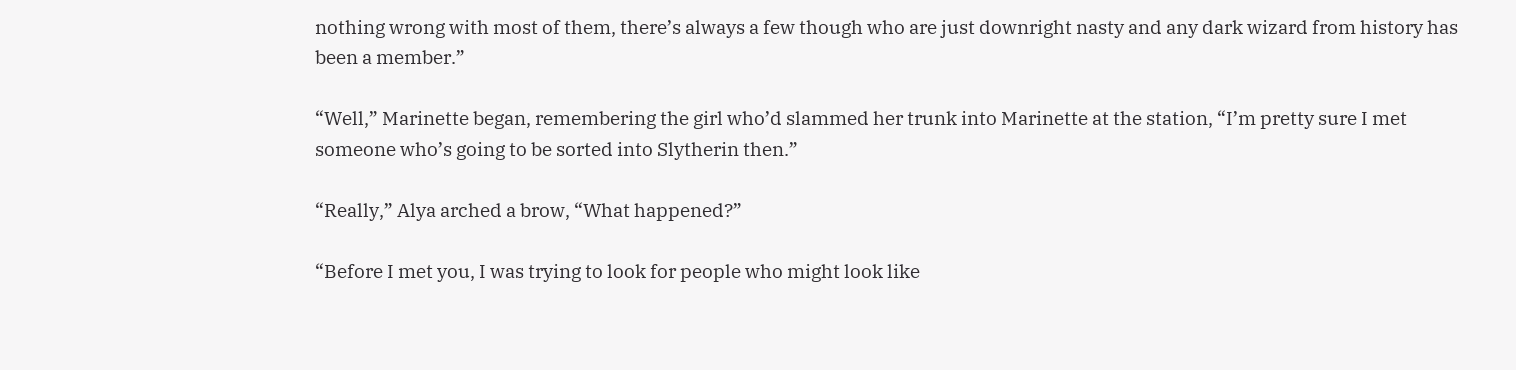nothing wrong with most of them, there’s always a few though who are just downright nasty and any dark wizard from history has been a member.”

“Well,” Marinette began, remembering the girl who’d slammed her trunk into Marinette at the station, “I’m pretty sure I met someone who’s going to be sorted into Slytherin then.”

“Really,” Alya arched a brow, “What happened?”

“Before I met you, I was trying to look for people who might look like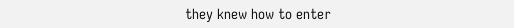they knew how to enter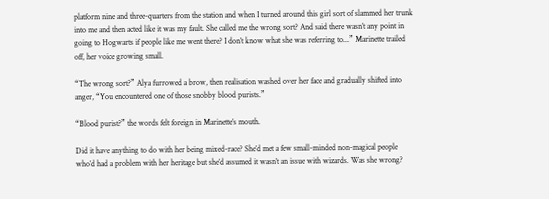platform nine and three-quarters from the station and when I turned around this girl sort of slammed her trunk into me and then acted like it was my fault. She called me the wrong sort? And said there wasn’t any point in going to Hogwarts if people like me went there? I don’t know what she was referring to...” Marinette trailed off, her voice growing small.

“The wrong sort?” Alya furrowed a brow, then realisation washed over her face and gradually shifted into anger, “You encountered one of those snobby blood purists.”

“Blood purist?” the words felt foreign in Marinette’s mouth.

Did it have anything to do with her being mixed-race? She’d met a few small-minded non-magical people who’d had a problem with her heritage but she’d assumed it wasn’t an issue with wizards. Was she wrong?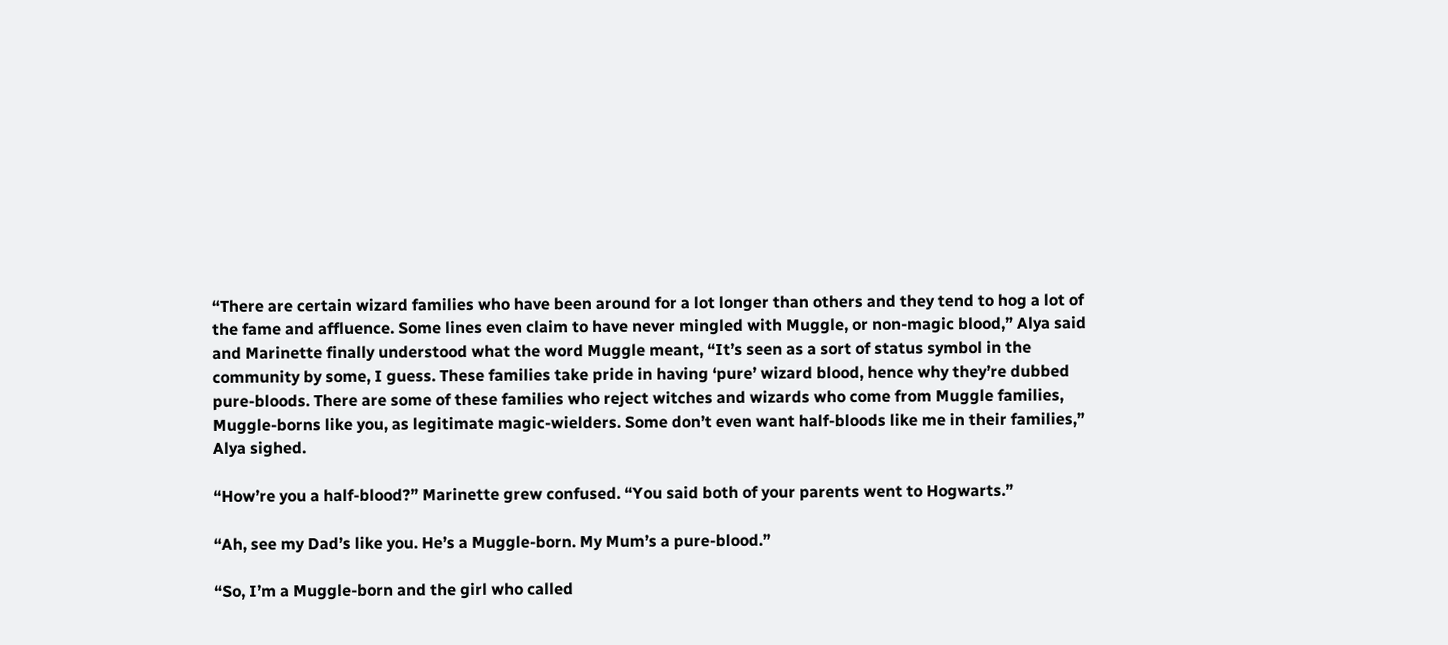“There are certain wizard families who have been around for a lot longer than others and they tend to hog a lot of the fame and affluence. Some lines even claim to have never mingled with Muggle, or non-magic blood,” Alya said and Marinette finally understood what the word Muggle meant, “It’s seen as a sort of status symbol in the community by some, I guess. These families take pride in having ‘pure’ wizard blood, hence why they’re dubbed pure-bloods. There are some of these families who reject witches and wizards who come from Muggle families, Muggle-borns like you, as legitimate magic-wielders. Some don’t even want half-bloods like me in their families,” Alya sighed.

“How’re you a half-blood?” Marinette grew confused. “You said both of your parents went to Hogwarts.”

“Ah, see my Dad’s like you. He’s a Muggle-born. My Mum’s a pure-blood.”

“So, I’m a Muggle-born and the girl who called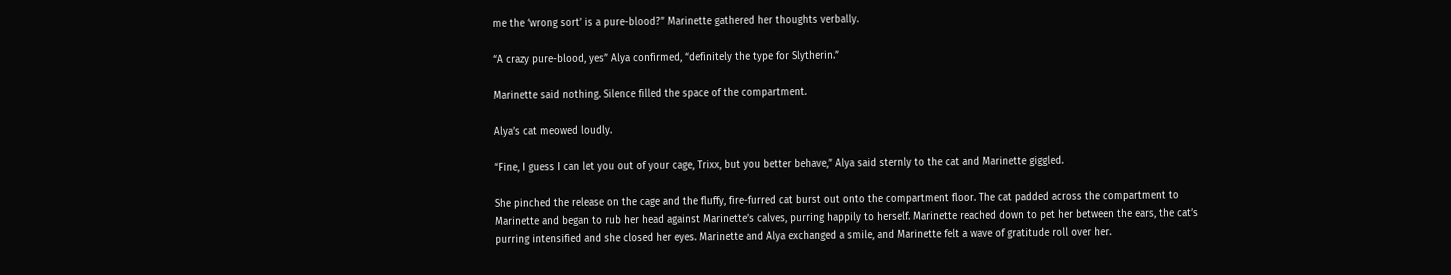me the ‘wrong sort’ is a pure-blood?” Marinette gathered her thoughts verbally.

“A crazy pure-blood, yes” Alya confirmed, “definitely the type for Slytherin.”

Marinette said nothing. Silence filled the space of the compartment.

Alya’s cat meowed loudly.

“Fine, I guess I can let you out of your cage, Trixx, but you better behave,” Alya said sternly to the cat and Marinette giggled.

She pinched the release on the cage and the fluffy, fire-furred cat burst out onto the compartment floor. The cat padded across the compartment to Marinette and began to rub her head against Marinette’s calves, purring happily to herself. Marinette reached down to pet her between the ears, the cat’s purring intensified and she closed her eyes. Marinette and Alya exchanged a smile, and Marinette felt a wave of gratitude roll over her.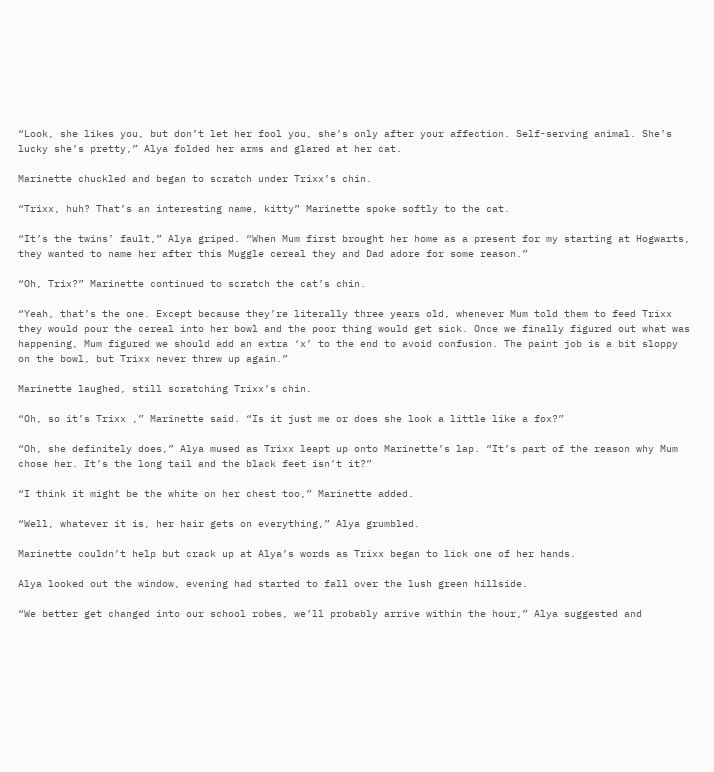“Look, she likes you, but don’t let her fool you, she’s only after your affection. Self-serving animal. She’s lucky she’s pretty,” Alya folded her arms and glared at her cat.

Marinette chuckled and began to scratch under Trixx’s chin.

“Trixx, huh? That’s an interesting name, kitty” Marinette spoke softly to the cat.

“It’s the twins’ fault,” Alya griped. “When Mum first brought her home as a present for my starting at Hogwarts, they wanted to name her after this Muggle cereal they and Dad adore for some reason.”

“Oh, Trix?” Marinette continued to scratch the cat’s chin.

“Yeah, that’s the one. Except because they’re literally three years old, whenever Mum told them to feed Trixx they would pour the cereal into her bowl and the poor thing would get sick. Once we finally figured out what was happening, Mum figured we should add an extra ‘x’ to the end to avoid confusion. The paint job is a bit sloppy on the bowl, but Trixx never threw up again.”

Marinette laughed, still scratching Trixx’s chin.

“Oh, so it’s Trixx ,” Marinette said. “Is it just me or does she look a little like a fox?”

“Oh, she definitely does,” Alya mused as Trixx leapt up onto Marinette’s lap. “It’s part of the reason why Mum chose her. It’s the long tail and the black feet isn’t it?”

“I think it might be the white on her chest too,” Marinette added.

“Well, whatever it is, her hair gets on everything,” Alya grumbled.

Marinette couldn’t help but crack up at Alya’s words as Trixx began to lick one of her hands.

Alya looked out the window, evening had started to fall over the lush green hillside.

“We better get changed into our school robes, we’ll probably arrive within the hour,” Alya suggested and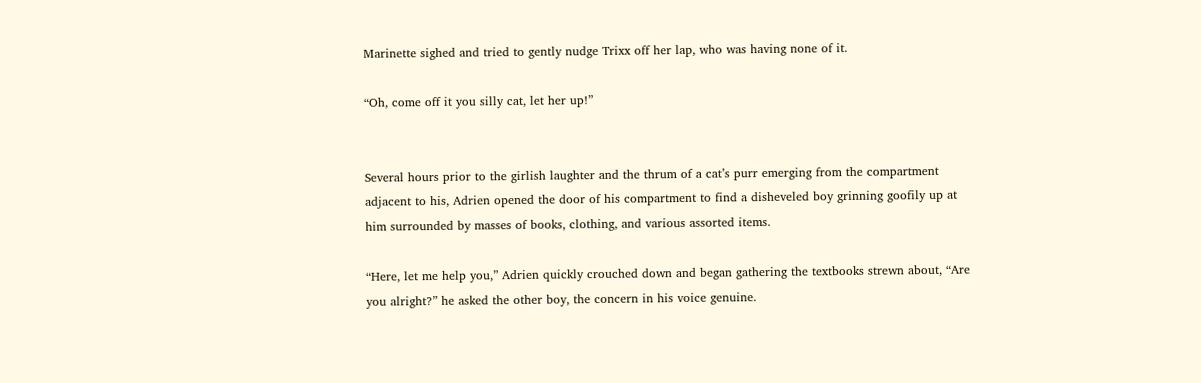Marinette sighed and tried to gently nudge Trixx off her lap, who was having none of it.

“Oh, come off it you silly cat, let her up!”


Several hours prior to the girlish laughter and the thrum of a cat’s purr emerging from the compartment adjacent to his, Adrien opened the door of his compartment to find a disheveled boy grinning goofily up at him surrounded by masses of books, clothing, and various assorted items.

“Here, let me help you,” Adrien quickly crouched down and began gathering the textbooks strewn about, “Are you alright?” he asked the other boy, the concern in his voice genuine.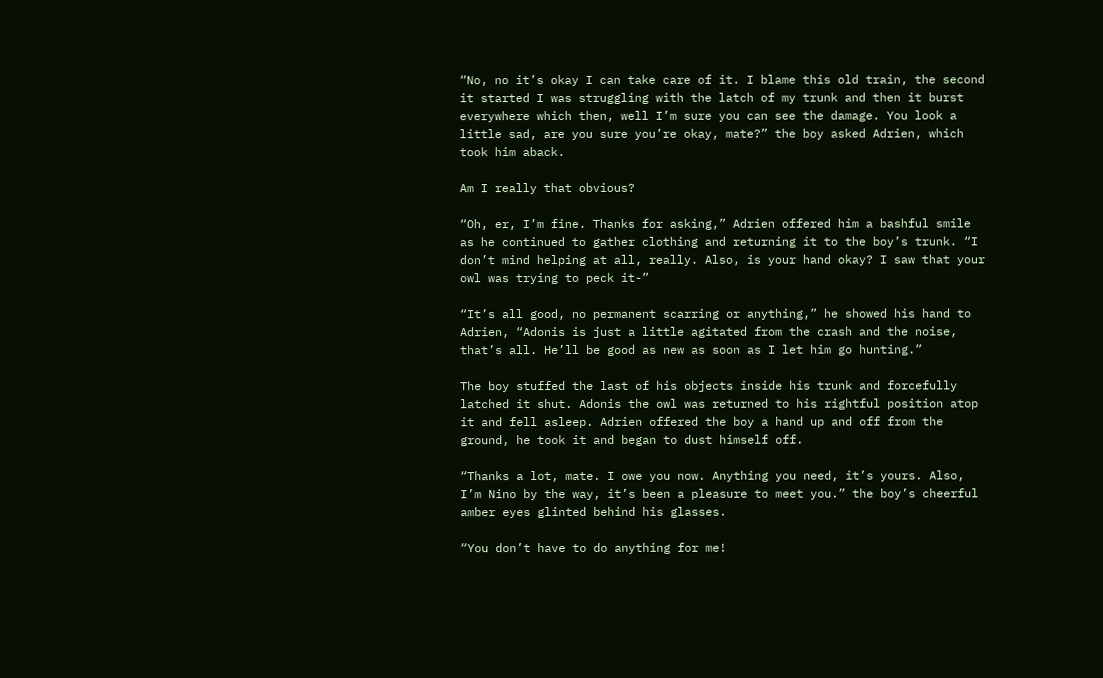“No, no it’s okay I can take care of it. I blame this old train, the second it started I was struggling with the latch of my trunk and then it burst everywhere which then, well I’m sure you can see the damage. You look a little sad, are you sure you’re okay, mate?” the boy asked Adrien, which took him aback.

Am I really that obvious?

“Oh, er, I’m fine. Thanks for asking,” Adrien offered him a bashful smile as he continued to gather clothing and returning it to the boy’s trunk. “I don’t mind helping at all, really. Also, is your hand okay? I saw that your owl was trying to peck it-”

“It’s all good, no permanent scarring or anything,” he showed his hand to Adrien, “Adonis is just a little agitated from the crash and the noise, that’s all. He’ll be good as new as soon as I let him go hunting.”

The boy stuffed the last of his objects inside his trunk and forcefully latched it shut. Adonis the owl was returned to his rightful position atop it and fell asleep. Adrien offered the boy a hand up and off from the ground, he took it and began to dust himself off.

“Thanks a lot, mate. I owe you now. Anything you need, it’s yours. Also, I’m Nino by the way, it’s been a pleasure to meet you.” the boy’s cheerful amber eyes glinted behind his glasses.

“You don’t have to do anything for me!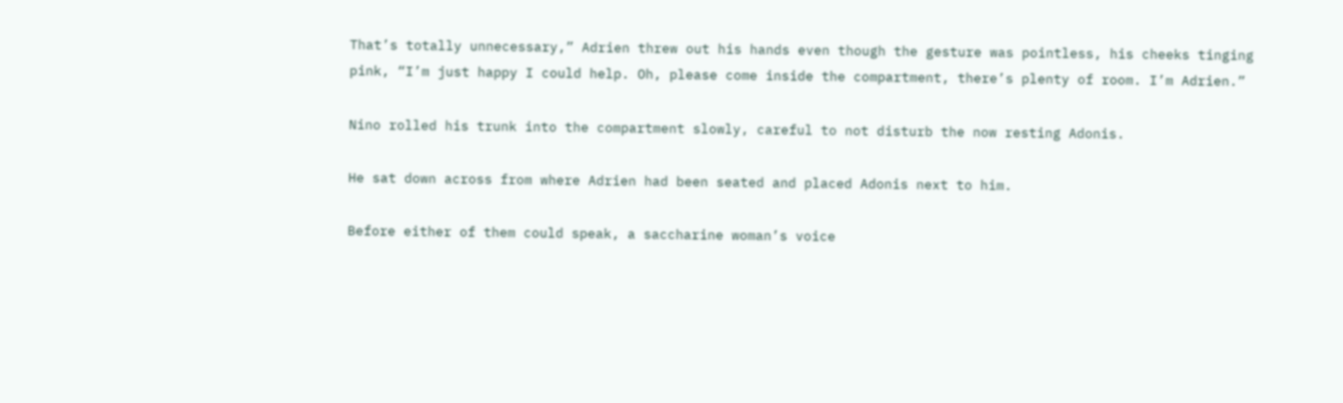That’s totally unnecessary,” Adrien threw out his hands even though the gesture was pointless, his cheeks tinging pink, “I’m just happy I could help. Oh, please come inside the compartment, there’s plenty of room. I’m Adrien.”

Nino rolled his trunk into the compartment slowly, careful to not disturb the now resting Adonis.

He sat down across from where Adrien had been seated and placed Adonis next to him.

Before either of them could speak, a saccharine woman’s voice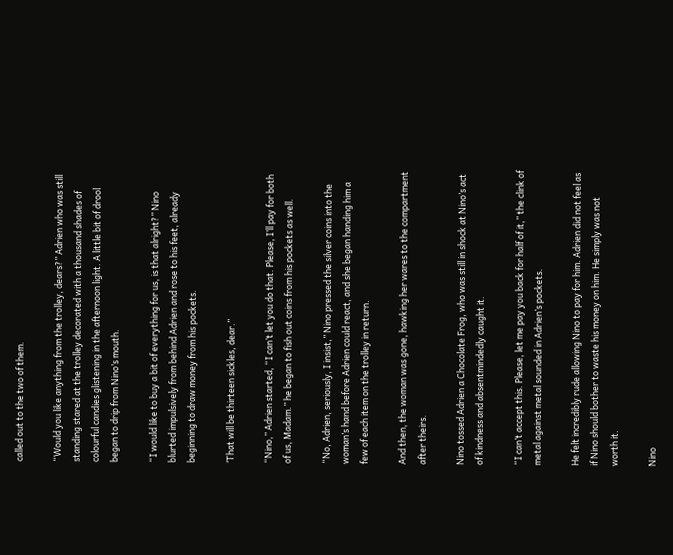called out to the two of them.

“Would you like anything from the trolley, dears?” Adrien who was still standing stared at the trolley decorated with a thousand shades of colourful candies glistening in the afternoon light. A little bit of drool began to drip from Nino’s mouth.

“I would like to buy a bit of everything for us, is that alright?” Nino blurted impulsively from behind Adrien and rose to his feet, already beginning to draw money from his pockets.

‘That will be thirteen sickles, dear.”

“Nino,” Adrien started, “I can’t let you do that. Please, I’ll pay for both of us, Madam.” he began to fish out coins from his pockets as well.

“No, Adrien, seriously, I insist,” Nino pressed the silver coins into the woman’s hand before Adrien could react, and she began handing him a few of each item on the trolley in return.

And then, the woman was gone, hawking her wares to the compartment after theirs.

Nino tossed Adrien a Chocolate Frog, who was still in shock at Nino’s act of kindness and absentmindedly caught it.

“I can’t accept this. Please, let me pay you back for half of it,” the clink of metal against metal sounded in Adrien’s pockets.

He felt incredibly rude allowing Nino to pay for him. Adrien did not feel as if Nino should bother to waste his money on him. He simply was not worth it.

Nino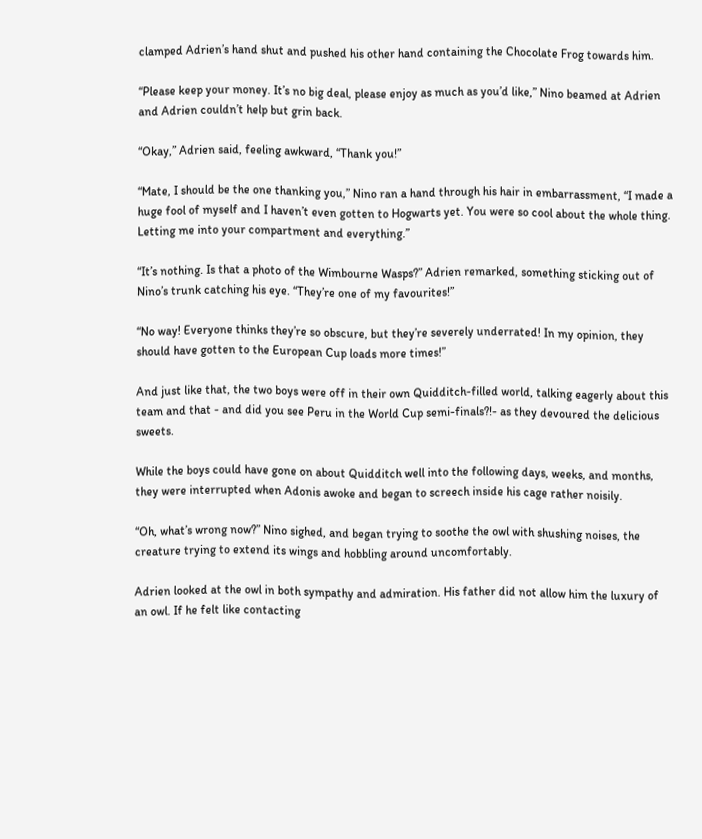clamped Adrien’s hand shut and pushed his other hand containing the Chocolate Frog towards him.

“Please keep your money. It’s no big deal, please enjoy as much as you’d like,” Nino beamed at Adrien and Adrien couldn’t help but grin back.

“Okay,” Adrien said, feeling awkward, “Thank you!”

“Mate, I should be the one thanking you,” Nino ran a hand through his hair in embarrassment, “I made a huge fool of myself and I haven’t even gotten to Hogwarts yet. You were so cool about the whole thing. Letting me into your compartment and everything.”

“It’s nothing. Is that a photo of the Wimbourne Wasps?” Adrien remarked, something sticking out of Nino’s trunk catching his eye. “They’re one of my favourites!”

“No way! Everyone thinks they’re so obscure, but they’re severely underrated! In my opinion, they should have gotten to the European Cup loads more times!”

And just like that, the two boys were off in their own Quidditch-filled world, talking eagerly about this team and that - and did you see Peru in the World Cup semi-finals?!- as they devoured the delicious sweets.

While the boys could have gone on about Quidditch well into the following days, weeks, and months, they were interrupted when Adonis awoke and began to screech inside his cage rather noisily.

“Oh, what’s wrong now?” Nino sighed, and began trying to soothe the owl with shushing noises, the creature trying to extend its wings and hobbling around uncomfortably.

Adrien looked at the owl in both sympathy and admiration. His father did not allow him the luxury of an owl. If he felt like contacting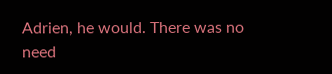Adrien, he would. There was no need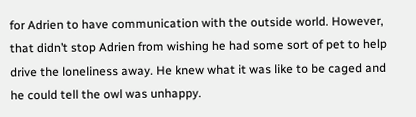for Adrien to have communication with the outside world. However, that didn’t stop Adrien from wishing he had some sort of pet to help drive the loneliness away. He knew what it was like to be caged and he could tell the owl was unhappy.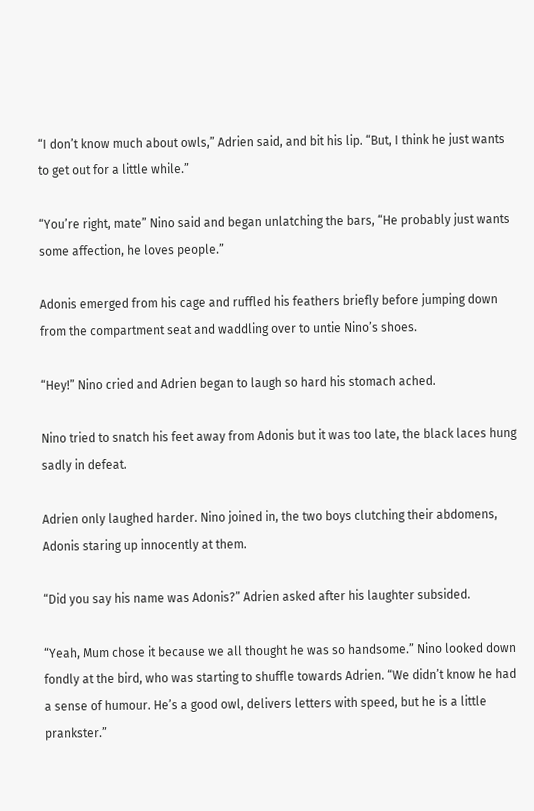“I don’t know much about owls,” Adrien said, and bit his lip. “But, I think he just wants to get out for a little while.”

“You’re right, mate” Nino said and began unlatching the bars, “He probably just wants some affection, he loves people.”

Adonis emerged from his cage and ruffled his feathers briefly before jumping down from the compartment seat and waddling over to untie Nino’s shoes.

“Hey!” Nino cried and Adrien began to laugh so hard his stomach ached.

Nino tried to snatch his feet away from Adonis but it was too late, the black laces hung sadly in defeat.

Adrien only laughed harder. Nino joined in, the two boys clutching their abdomens, Adonis staring up innocently at them.

“Did you say his name was Adonis?” Adrien asked after his laughter subsided.

“Yeah, Mum chose it because we all thought he was so handsome.” Nino looked down fondly at the bird, who was starting to shuffle towards Adrien. “We didn’t know he had a sense of humour. He’s a good owl, delivers letters with speed, but he is a little prankster.”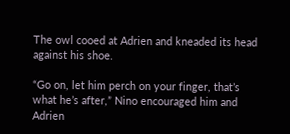The owl cooed at Adrien and kneaded its head against his shoe.

“Go on, let him perch on your finger, that’s what he’s after,” Nino encouraged him and Adrien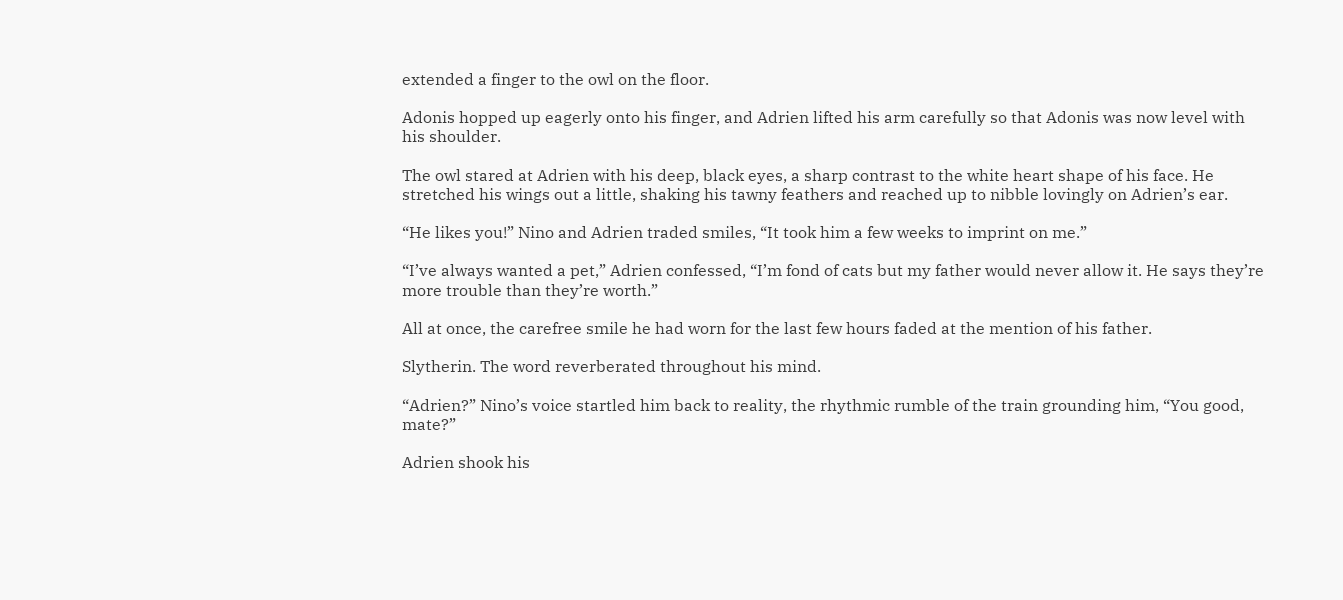extended a finger to the owl on the floor.

Adonis hopped up eagerly onto his finger, and Adrien lifted his arm carefully so that Adonis was now level with his shoulder.

The owl stared at Adrien with his deep, black eyes, a sharp contrast to the white heart shape of his face. He stretched his wings out a little, shaking his tawny feathers and reached up to nibble lovingly on Adrien’s ear.

“He likes you!” Nino and Adrien traded smiles, “It took him a few weeks to imprint on me.”

“I’ve always wanted a pet,” Adrien confessed, “I’m fond of cats but my father would never allow it. He says they’re more trouble than they’re worth.”

All at once, the carefree smile he had worn for the last few hours faded at the mention of his father.

Slytherin. The word reverberated throughout his mind.

“Adrien?” Nino’s voice startled him back to reality, the rhythmic rumble of the train grounding him, “You good, mate?”

Adrien shook his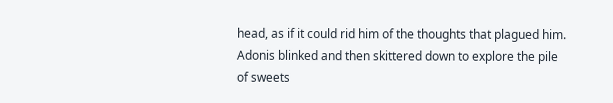head, as if it could rid him of the thoughts that plagued him. Adonis blinked and then skittered down to explore the pile of sweets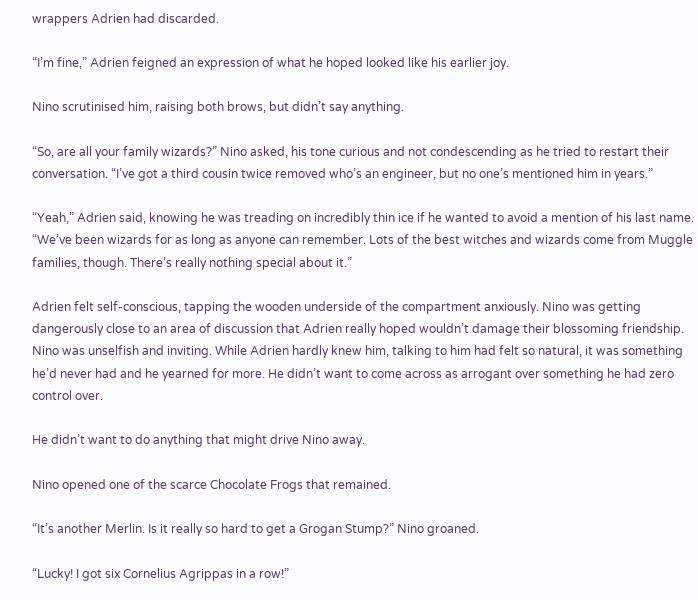wrappers Adrien had discarded.

“I’m fine,” Adrien feigned an expression of what he hoped looked like his earlier joy.

Nino scrutinised him, raising both brows, but didn’t say anything.

“So, are all your family wizards?” Nino asked, his tone curious and not condescending as he tried to restart their conversation. “I’ve got a third cousin twice removed who’s an engineer, but no one’s mentioned him in years.”

“Yeah,” Adrien said, knowing he was treading on incredibly thin ice if he wanted to avoid a mention of his last name. “We’ve been wizards for as long as anyone can remember. Lots of the best witches and wizards come from Muggle families, though. There’s really nothing special about it.”

Adrien felt self-conscious, tapping the wooden underside of the compartment anxiously. Nino was getting dangerously close to an area of discussion that Adrien really hoped wouldn’t damage their blossoming friendship. Nino was unselfish and inviting. While Adrien hardly knew him, talking to him had felt so natural, it was something he’d never had and he yearned for more. He didn’t want to come across as arrogant over something he had zero control over.

He didn’t want to do anything that might drive Nino away.

Nino opened one of the scarce Chocolate Frogs that remained.

“It’s another Merlin. Is it really so hard to get a Grogan Stump?” Nino groaned.

“Lucky! I got six Cornelius Agrippas in a row!”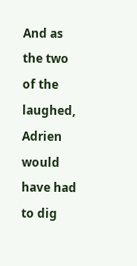And as the two of the laughed, Adrien would have had to dig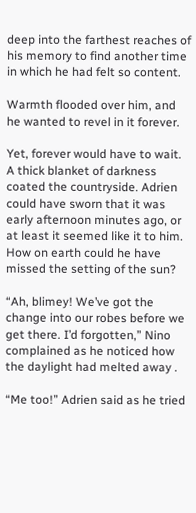deep into the farthest reaches of his memory to find another time in which he had felt so content.

Warmth flooded over him, and he wanted to revel in it forever.

Yet, forever would have to wait. A thick blanket of darkness coated the countryside. Adrien could have sworn that it was early afternoon minutes ago, or at least it seemed like it to him. How on earth could he have missed the setting of the sun?

“Ah, blimey! We’ve got the change into our robes before we get there. I’d forgotten,” Nino complained as he noticed how the daylight had melted away .

“Me too!” Adrien said as he tried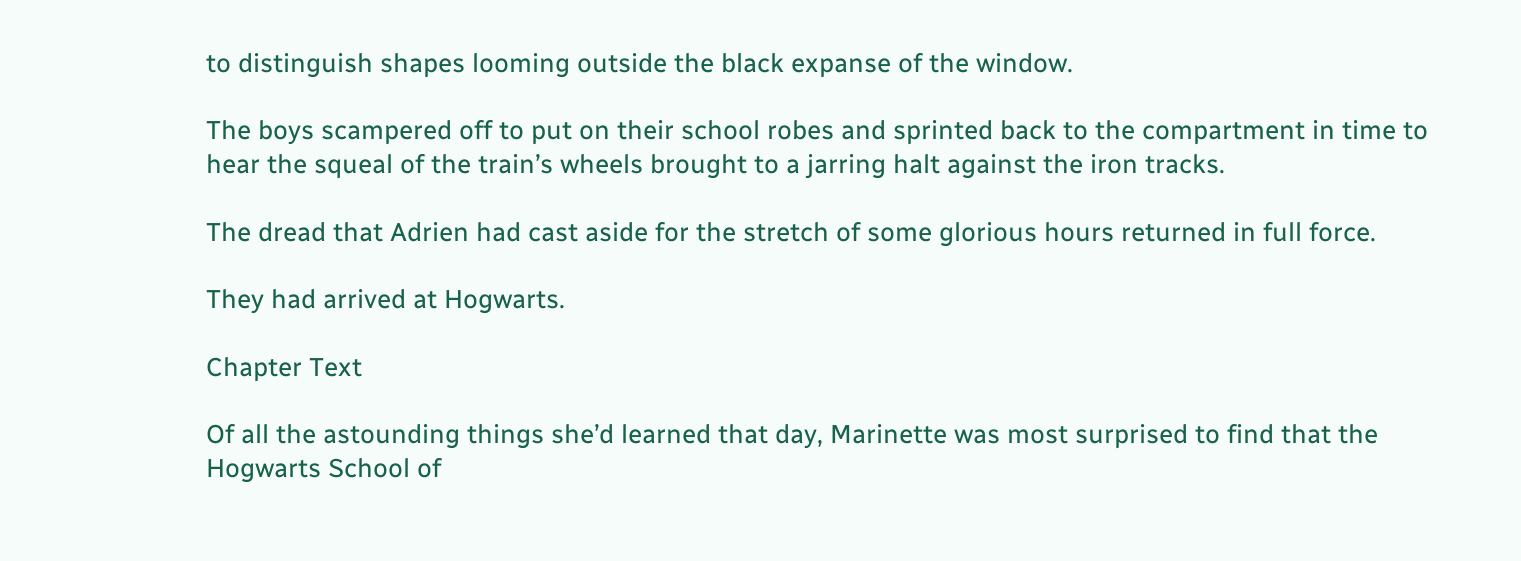to distinguish shapes looming outside the black expanse of the window.

The boys scampered off to put on their school robes and sprinted back to the compartment in time to hear the squeal of the train’s wheels brought to a jarring halt against the iron tracks.

The dread that Adrien had cast aside for the stretch of some glorious hours returned in full force.

They had arrived at Hogwarts.

Chapter Text

Of all the astounding things she’d learned that day, Marinette was most surprised to find that the Hogwarts School of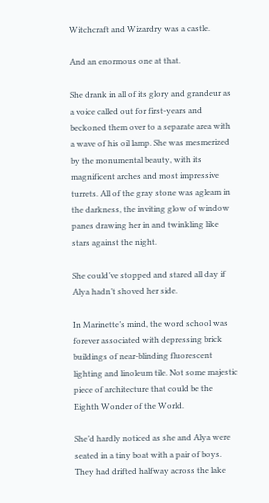Witchcraft and Wizardry was a castle.

And an enormous one at that.

She drank in all of its glory and grandeur as a voice called out for first-years and beckoned them over to a separate area with a wave of his oil lamp. She was mesmerized by the monumental beauty, with its magnificent arches and most impressive turrets. All of the gray stone was agleam in the darkness, the inviting glow of window panes drawing her in and twinkling like stars against the night.

She could’ve stopped and stared all day if Alya hadn’t shoved her side.

In Marinette’s mind, the word school was forever associated with depressing brick buildings of near-blinding fluorescent lighting and linoleum tile. Not some majestic piece of architecture that could be the Eighth Wonder of the World.

She’d hardly noticed as she and Alya were seated in a tiny boat with a pair of boys. They had drifted halfway across the lake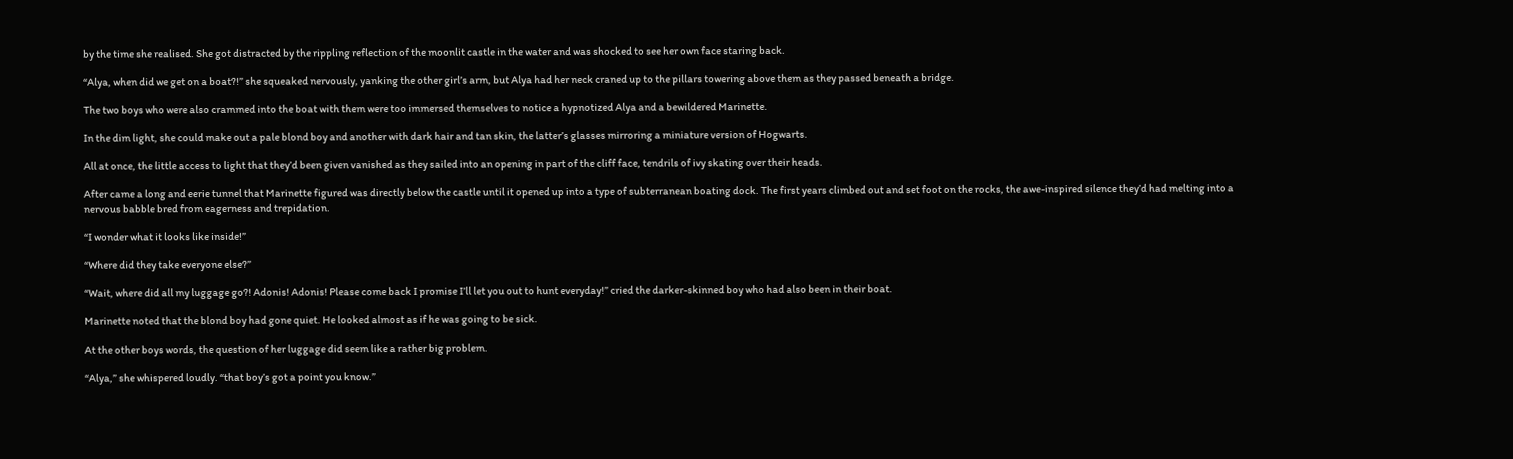by the time she realised. She got distracted by the rippling reflection of the moonlit castle in the water and was shocked to see her own face staring back.

“Alya, when did we get on a boat?!” she squeaked nervously, yanking the other girl’s arm, but Alya had her neck craned up to the pillars towering above them as they passed beneath a bridge.

The two boys who were also crammed into the boat with them were too immersed themselves to notice a hypnotized Alya and a bewildered Marinette.

In the dim light, she could make out a pale blond boy and another with dark hair and tan skin, the latter’s glasses mirroring a miniature version of Hogwarts.

All at once, the little access to light that they’d been given vanished as they sailed into an opening in part of the cliff face, tendrils of ivy skating over their heads.

After came a long and eerie tunnel that Marinette figured was directly below the castle until it opened up into a type of subterranean boating dock. The first years climbed out and set foot on the rocks, the awe-inspired silence they’d had melting into a nervous babble bred from eagerness and trepidation.

“I wonder what it looks like inside!”

“Where did they take everyone else?”

“Wait, where did all my luggage go?! Adonis! Adonis! Please come back I promise I’ll let you out to hunt everyday!” cried the darker-skinned boy who had also been in their boat.

Marinette noted that the blond boy had gone quiet. He looked almost as if he was going to be sick.

At the other boys words, the question of her luggage did seem like a rather big problem.

“Alya,” she whispered loudly. “that boy’s got a point you know.”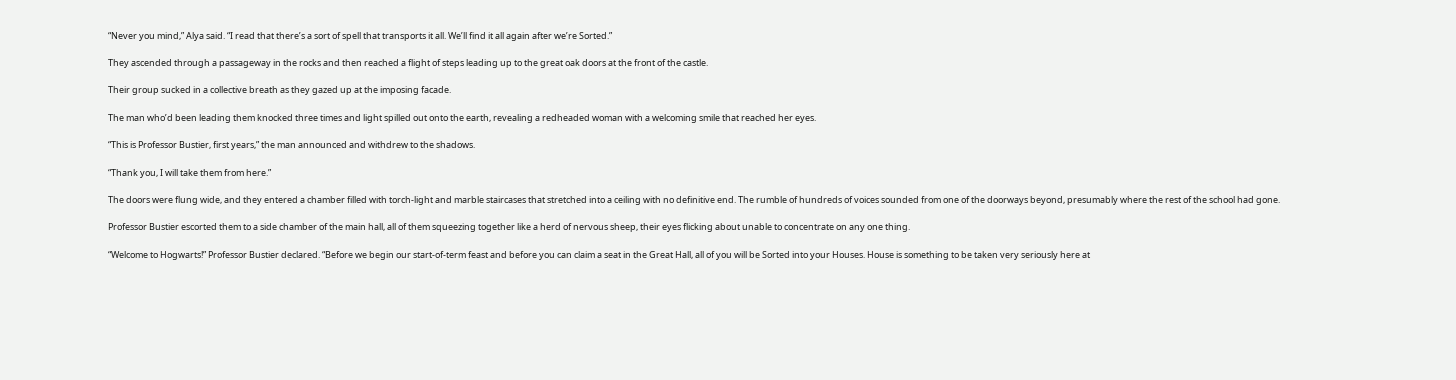“Never you mind,” Alya said. “I read that there’s a sort of spell that transports it all. We’ll find it all again after we’re Sorted.”

They ascended through a passageway in the rocks and then reached a flight of steps leading up to the great oak doors at the front of the castle.

Their group sucked in a collective breath as they gazed up at the imposing facade.

The man who’d been leading them knocked three times and light spilled out onto the earth, revealing a redheaded woman with a welcoming smile that reached her eyes.

“This is Professor Bustier, first years,” the man announced and withdrew to the shadows.

“Thank you, I will take them from here.”

The doors were flung wide, and they entered a chamber filled with torch-light and marble staircases that stretched into a ceiling with no definitive end. The rumble of hundreds of voices sounded from one of the doorways beyond, presumably where the rest of the school had gone.

Professor Bustier escorted them to a side chamber of the main hall, all of them squeezing together like a herd of nervous sheep, their eyes flicking about unable to concentrate on any one thing.

“Welcome to Hogwarts!” Professor Bustier declared. “Before we begin our start-of-term feast and before you can claim a seat in the Great Hall, all of you will be Sorted into your Houses. House is something to be taken very seriously here at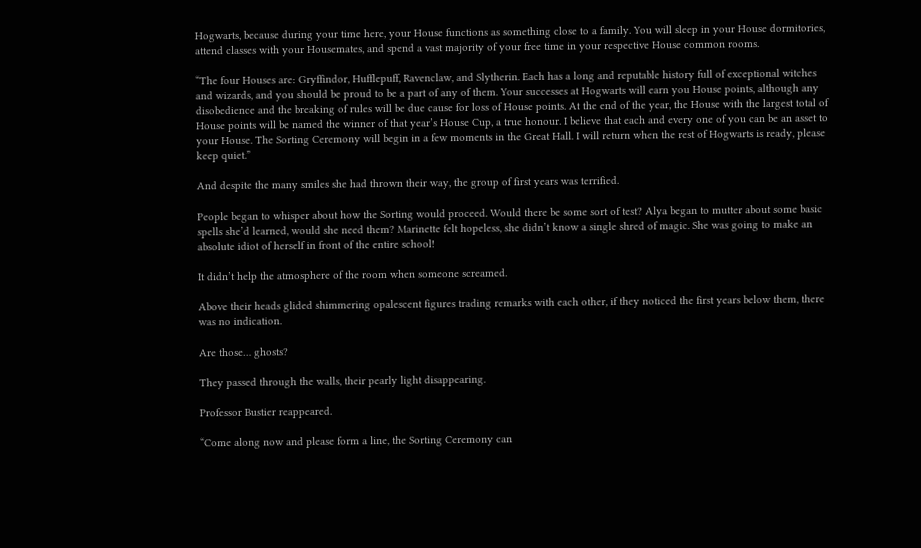Hogwarts, because during your time here, your House functions as something close to a family. You will sleep in your House dormitories, attend classes with your Housemates, and spend a vast majority of your free time in your respective House common rooms.

“The four Houses are: Gryffindor, Hufflepuff, Ravenclaw, and Slytherin. Each has a long and reputable history full of exceptional witches and wizards, and you should be proud to be a part of any of them. Your successes at Hogwarts will earn you House points, although any disobedience and the breaking of rules will be due cause for loss of House points. At the end of the year, the House with the largest total of House points will be named the winner of that year’s House Cup, a true honour. I believe that each and every one of you can be an asset to your House. The Sorting Ceremony will begin in a few moments in the Great Hall. I will return when the rest of Hogwarts is ready, please keep quiet.”

And despite the many smiles she had thrown their way, the group of first years was terrified.

People began to whisper about how the Sorting would proceed. Would there be some sort of test? Alya began to mutter about some basic spells she’d learned, would she need them? Marinette felt hopeless, she didn’t know a single shred of magic. She was going to make an absolute idiot of herself in front of the entire school!

It didn’t help the atmosphere of the room when someone screamed.

Above their heads glided shimmering opalescent figures trading remarks with each other, if they noticed the first years below them, there was no indication.

Are those… ghosts?

They passed through the walls, their pearly light disappearing.

Professor Bustier reappeared.

“Come along now and please form a line, the Sorting Ceremony can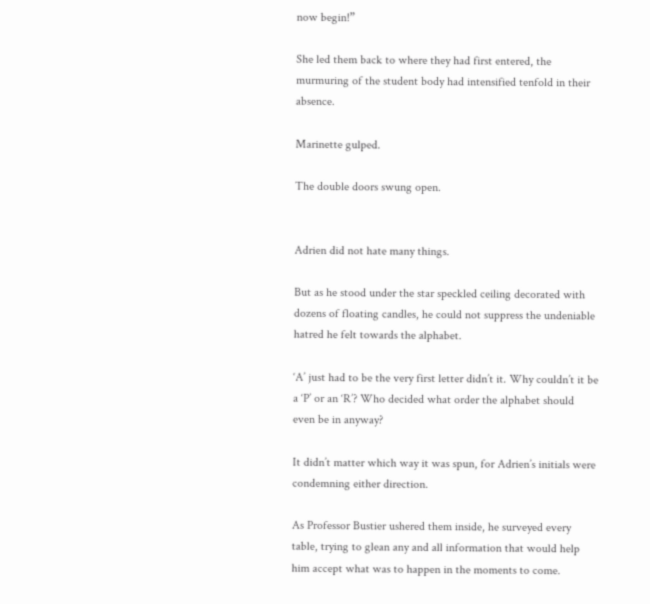now begin!”

She led them back to where they had first entered, the murmuring of the student body had intensified tenfold in their absence.

Marinette gulped.

The double doors swung open.


Adrien did not hate many things.

But as he stood under the star speckled ceiling decorated with dozens of floating candles, he could not suppress the undeniable hatred he felt towards the alphabet.

‘A’ just had to be the very first letter didn’t it. Why couldn’t it be a ‘P’ or an ‘R’? Who decided what order the alphabet should even be in anyway?

It didn’t matter which way it was spun, for Adrien’s initials were condemning either direction.

As Professor Bustier ushered them inside, he surveyed every table, trying to glean any and all information that would help him accept what was to happen in the moments to come.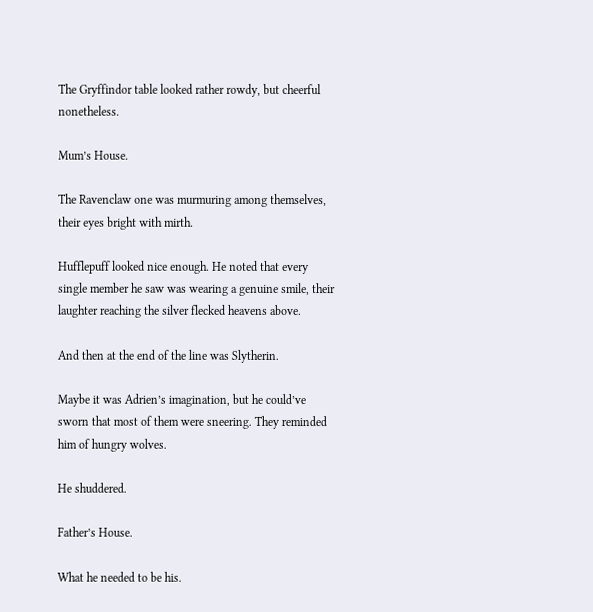The Gryffindor table looked rather rowdy, but cheerful nonetheless.

Mum’s House.

The Ravenclaw one was murmuring among themselves, their eyes bright with mirth.

Hufflepuff looked nice enough. He noted that every single member he saw was wearing a genuine smile, their laughter reaching the silver flecked heavens above.

And then at the end of the line was Slytherin.

Maybe it was Adrien’s imagination, but he could’ve sworn that most of them were sneering. They reminded him of hungry wolves.

He shuddered.

Father’s House.

What he needed to be his.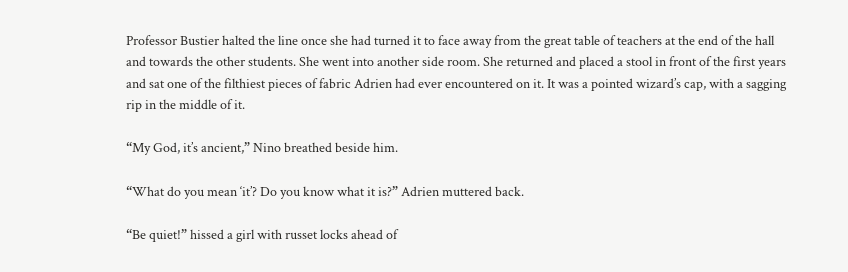Professor Bustier halted the line once she had turned it to face away from the great table of teachers at the end of the hall and towards the other students. She went into another side room. She returned and placed a stool in front of the first years and sat one of the filthiest pieces of fabric Adrien had ever encountered on it. It was a pointed wizard’s cap, with a sagging rip in the middle of it.

“My God, it’s ancient,” Nino breathed beside him.

“What do you mean ‘it’? Do you know what it is?” Adrien muttered back.

“Be quiet!” hissed a girl with russet locks ahead of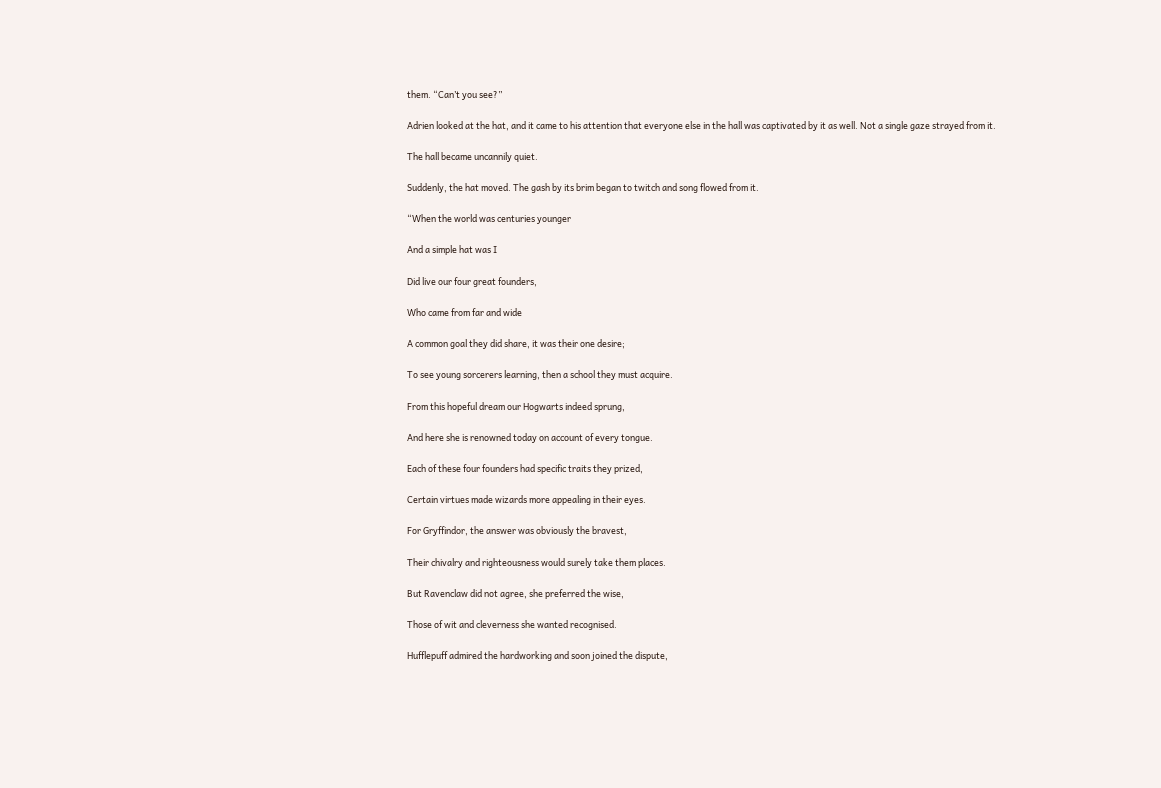them. “Can’t you see?”

Adrien looked at the hat, and it came to his attention that everyone else in the hall was captivated by it as well. Not a single gaze strayed from it.

The hall became uncannily quiet.

Suddenly, the hat moved. The gash by its brim began to twitch and song flowed from it.

“When the world was centuries younger

And a simple hat was I

Did live our four great founders,

Who came from far and wide

A common goal they did share, it was their one desire;

To see young sorcerers learning, then a school they must acquire.

From this hopeful dream our Hogwarts indeed sprung,

And here she is renowned today on account of every tongue.

Each of these four founders had specific traits they prized,

Certain virtues made wizards more appealing in their eyes.

For Gryffindor, the answer was obviously the bravest,

Their chivalry and righteousness would surely take them places.

But Ravenclaw did not agree, she preferred the wise,

Those of wit and cleverness she wanted recognised.

Hufflepuff admired the hardworking and soon joined the dispute,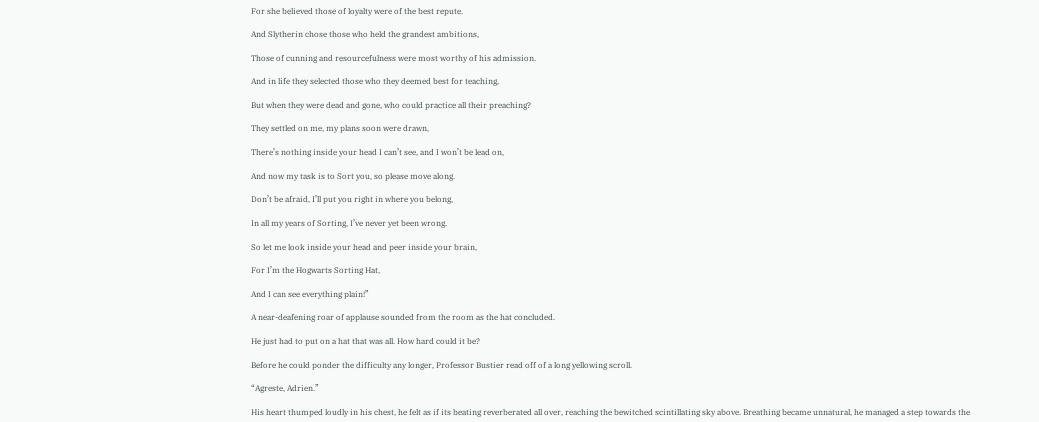For she believed those of loyalty were of the best repute.

And Slytherin chose those who held the grandest ambitions,

Those of cunning and resourcefulness were most worthy of his admission.

And in life they selected those who they deemed best for teaching,

But when they were dead and gone, who could practice all their preaching?

They settled on me, my plans soon were drawn,

There’s nothing inside your head I can’t see, and I won’t be lead on,

And now my task is to Sort you, so please move along.

Don’t be afraid, I’ll put you right in where you belong,

In all my years of Sorting, I’ve never yet been wrong.

So let me look inside your head and peer inside your brain,

For I’m the Hogwarts Sorting Hat,

And I can see everything plain!”

A near-deafening roar of applause sounded from the room as the hat concluded.

He just had to put on a hat that was all. How hard could it be?

Before he could ponder the difficulty any longer, Professor Bustier read off of a long yellowing scroll.

“Agreste, Adrien.”

His heart thumped loudly in his chest, he felt as if its beating reverberated all over, reaching the bewitched scintillating sky above. Breathing became unnatural, he managed a step towards the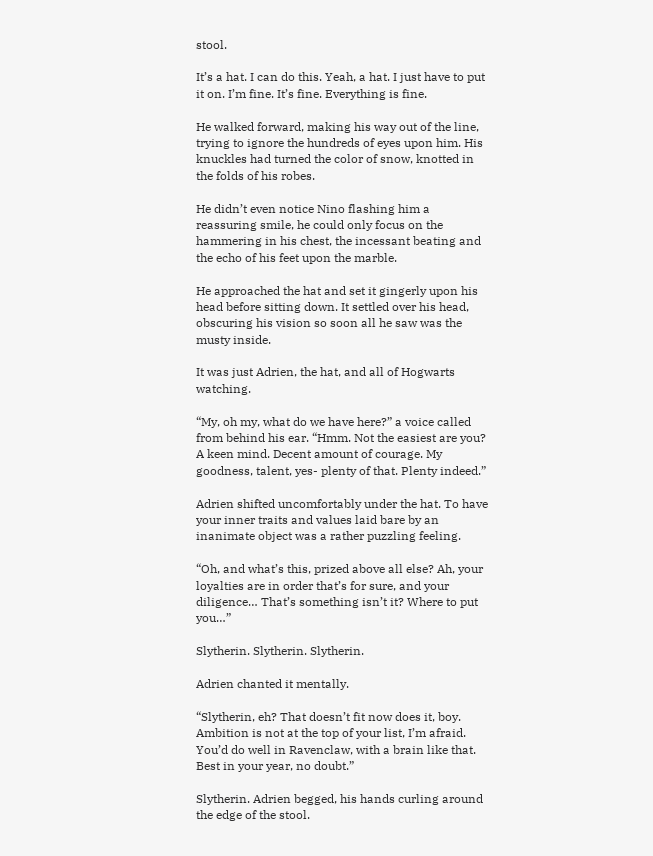stool.

It’s a hat. I can do this. Yeah, a hat. I just have to put it on. I’m fine. It’s fine. Everything is fine.

He walked forward, making his way out of the line, trying to ignore the hundreds of eyes upon him. His knuckles had turned the color of snow, knotted in the folds of his robes.

He didn’t even notice Nino flashing him a reassuring smile, he could only focus on the hammering in his chest, the incessant beating and the echo of his feet upon the marble.

He approached the hat and set it gingerly upon his head before sitting down. It settled over his head, obscuring his vision so soon all he saw was the musty inside.

It was just Adrien, the hat, and all of Hogwarts watching.

“My, oh my, what do we have here?” a voice called from behind his ear. “Hmm. Not the easiest are you? A keen mind. Decent amount of courage. My goodness, talent, yes- plenty of that. Plenty indeed.”

Adrien shifted uncomfortably under the hat. To have your inner traits and values laid bare by an inanimate object was a rather puzzling feeling.

“Oh, and what’s this, prized above all else? Ah, your loyalties are in order that’s for sure, and your diligence… That’s something isn’t it? Where to put you…”

Slytherin. Slytherin. Slytherin.

Adrien chanted it mentally.

“Slytherin, eh? That doesn’t fit now does it, boy. Ambition is not at the top of your list, I’m afraid. You’d do well in Ravenclaw, with a brain like that. Best in your year, no doubt.”

Slytherin. Adrien begged, his hands curling around the edge of the stool.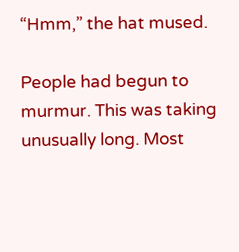“Hmm,” the hat mused.

People had begun to murmur. This was taking unusually long. Most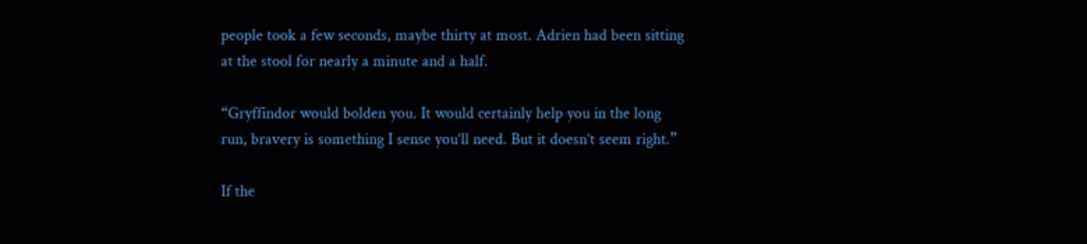people took a few seconds, maybe thirty at most. Adrien had been sitting at the stool for nearly a minute and a half.

“Gryffindor would bolden you. It would certainly help you in the long run, bravery is something I sense you’ll need. But it doesn’t seem right.”

If the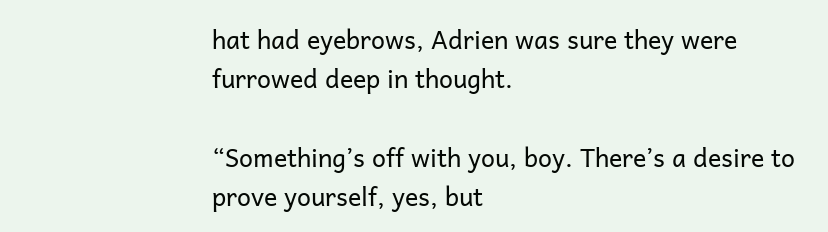hat had eyebrows, Adrien was sure they were furrowed deep in thought.

“Something’s off with you, boy. There’s a desire to prove yourself, yes, but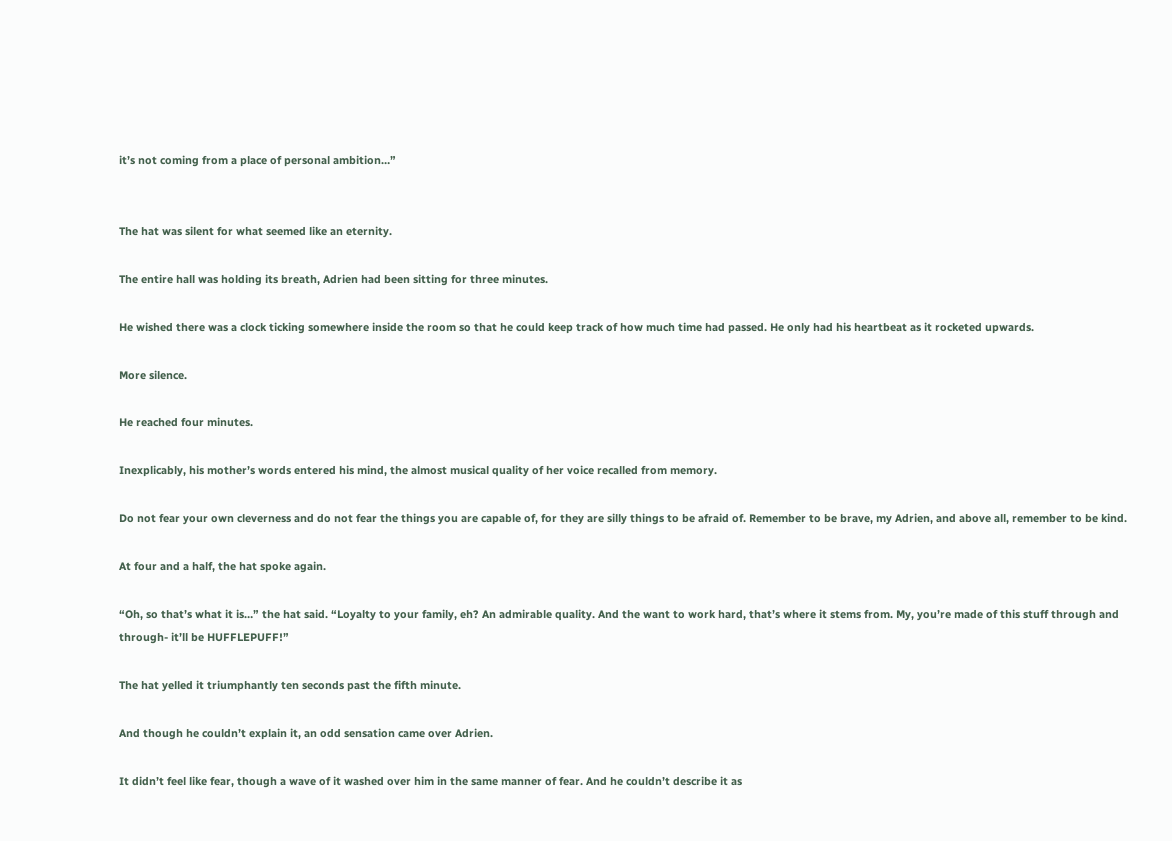it’s not coming from a place of personal ambition…”


The hat was silent for what seemed like an eternity.

The entire hall was holding its breath, Adrien had been sitting for three minutes.

He wished there was a clock ticking somewhere inside the room so that he could keep track of how much time had passed. He only had his heartbeat as it rocketed upwards.

More silence.

He reached four minutes.

Inexplicably, his mother’s words entered his mind, the almost musical quality of her voice recalled from memory.

Do not fear your own cleverness and do not fear the things you are capable of, for they are silly things to be afraid of. Remember to be brave, my Adrien, and above all, remember to be kind.

At four and a half, the hat spoke again.

“Oh, so that’s what it is…” the hat said. “Loyalty to your family, eh? An admirable quality. And the want to work hard, that’s where it stems from. My, you’re made of this stuff through and through- it’ll be HUFFLEPUFF!”

The hat yelled it triumphantly ten seconds past the fifth minute.

And though he couldn’t explain it, an odd sensation came over Adrien.

It didn’t feel like fear, though a wave of it washed over him in the same manner of fear. And he couldn’t describe it as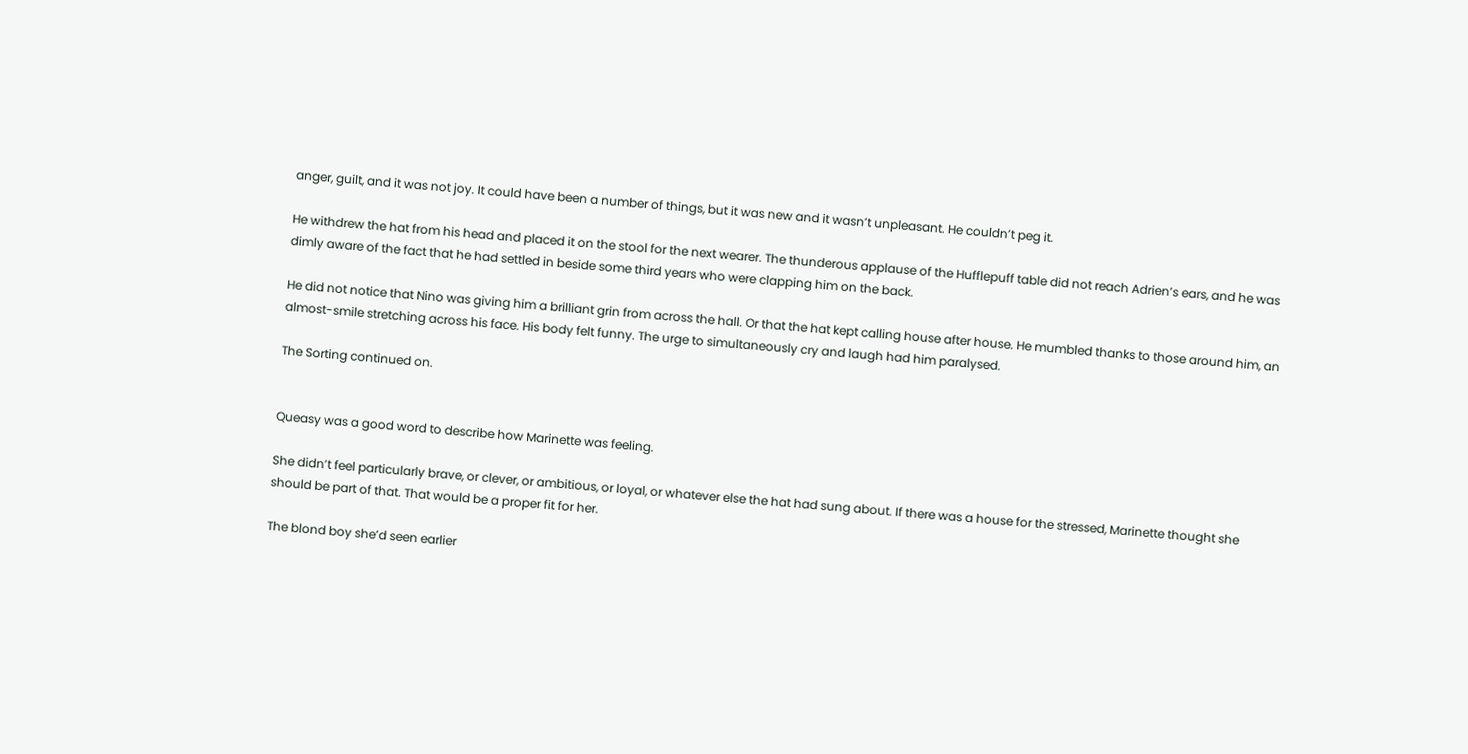anger, guilt, and it was not joy. It could have been a number of things, but it was new and it wasn’t unpleasant. He couldn’t peg it.

He withdrew the hat from his head and placed it on the stool for the next wearer. The thunderous applause of the Hufflepuff table did not reach Adrien’s ears, and he was dimly aware of the fact that he had settled in beside some third years who were clapping him on the back.

He did not notice that Nino was giving him a brilliant grin from across the hall. Or that the hat kept calling house after house. He mumbled thanks to those around him, an almost-smile stretching across his face. His body felt funny. The urge to simultaneously cry and laugh had him paralysed.

The Sorting continued on.


Queasy was a good word to describe how Marinette was feeling.

She didn’t feel particularly brave, or clever, or ambitious, or loyal, or whatever else the hat had sung about. If there was a house for the stressed, Marinette thought she should be part of that. That would be a proper fit for her.

The blond boy she’d seen earlier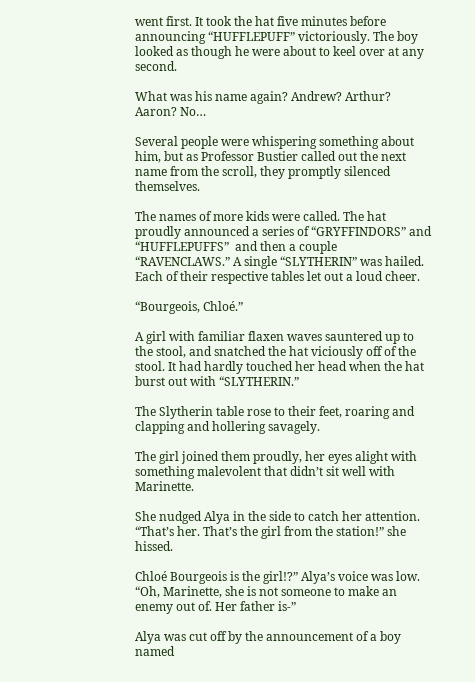went first. It took the hat five minutes before announcing “HUFFLEPUFF” victoriously. The boy looked as though he were about to keel over at any second.

What was his name again? Andrew? Arthur? Aaron? No…

Several people were whispering something about him, but as Professor Bustier called out the next name from the scroll, they promptly silenced themselves.

The names of more kids were called. The hat proudly announced a series of “GRYFFINDORS” and “HUFFLEPUFFS”  and then a couple “RAVENCLAWS.” A single “SLYTHERIN” was hailed. Each of their respective tables let out a loud cheer.

“Bourgeois, Chloé.”

A girl with familiar flaxen waves sauntered up to the stool, and snatched the hat viciously off of the stool. It had hardly touched her head when the hat burst out with “SLYTHERIN.”

The Slytherin table rose to their feet, roaring and clapping and hollering savagely.

The girl joined them proudly, her eyes alight with something malevolent that didn’t sit well with Marinette.

She nudged Alya in the side to catch her attention. “That’s her. That’s the girl from the station!” she hissed.

Chloé Bourgeois is the girl!?” Alya’s voice was low. “Oh, Marinette, she is not someone to make an enemy out of. Her father is-”

Alya was cut off by the announcement of a boy named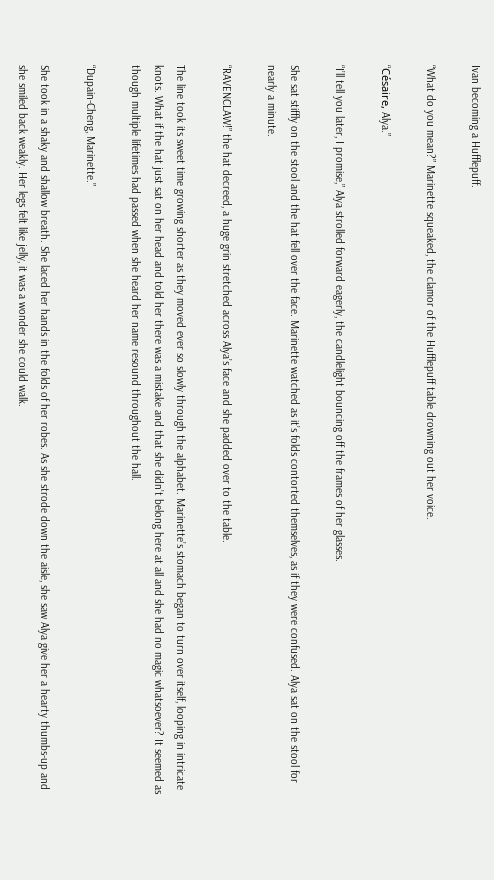Ivan becoming a Hufflepuff.

“What do you mean?” Marinette squeaked, the clamor of the Hufflepuff table drowning out her voice.

“Césaire, Alya.”

“I’ll tell you later, I promise,” Alya strolled forward eagerly, the candlelight bouncing off the frames of her glasses.

She sat stiffly on the stool and the hat fell over the face. Marinette watched as it’s folds contorted themselves, as if they were confused. Alya sat on the stool for nearly a minute.

“RAVENCLAW!” the hat decreed, a huge grin stretched across Alya’s face and she padded over to the table.

The line took its sweet time growing shorter as they moved ever so slowly through the alphabet. Marinette’s stomach began to turn over itself, looping in intricate knots. What if the hat just sat on her head and told her there was a mistake and that she didn’t belong here at all and she had no magic whatsoever? It seemed as though multiple lifetimes had passed when she heard her name resound throughout the hall.

“Dupain-Cheng, Marinette.”

She took in a shaky and shallow breath. She laced her hands in the folds of her robes. As she strode down the aisle, she saw Alya give her a hearty thumbs-up and she smiled back weakly. Her legs felt like jelly, it was a wonder she could walk.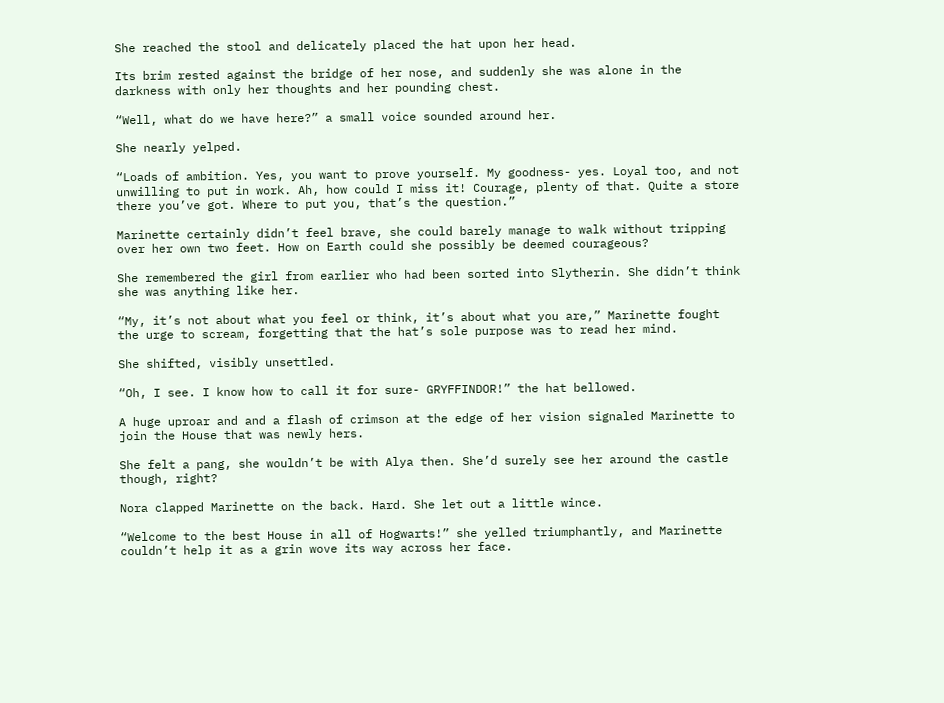She reached the stool and delicately placed the hat upon her head.

Its brim rested against the bridge of her nose, and suddenly she was alone in the darkness with only her thoughts and her pounding chest.

“Well, what do we have here?” a small voice sounded around her.

She nearly yelped.

“Loads of ambition. Yes, you want to prove yourself. My goodness- yes. Loyal too, and not unwilling to put in work. Ah, how could I miss it! Courage, plenty of that. Quite a store there you’ve got. Where to put you, that’s the question.”

Marinette certainly didn’t feel brave, she could barely manage to walk without tripping over her own two feet. How on Earth could she possibly be deemed courageous?

She remembered the girl from earlier who had been sorted into Slytherin. She didn’t think she was anything like her.

“My, it’s not about what you feel or think, it’s about what you are,” Marinette fought the urge to scream, forgetting that the hat’s sole purpose was to read her mind.

She shifted, visibly unsettled.

“Oh, I see. I know how to call it for sure- GRYFFINDOR!” the hat bellowed.

A huge uproar and and a flash of crimson at the edge of her vision signaled Marinette to join the House that was newly hers.

She felt a pang, she wouldn’t be with Alya then. She’d surely see her around the castle though, right?

Nora clapped Marinette on the back. Hard. She let out a little wince.

“Welcome to the best House in all of Hogwarts!” she yelled triumphantly, and Marinette couldn’t help it as a grin wove its way across her face.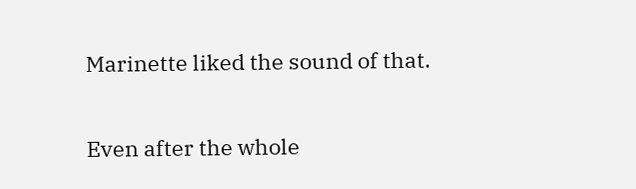Marinette liked the sound of that.


Even after the whole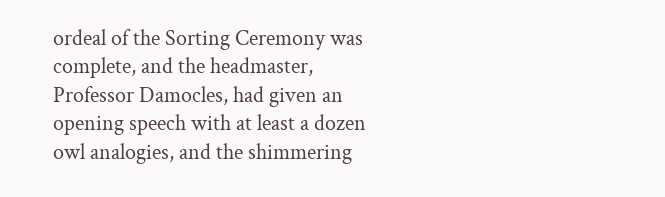ordeal of the Sorting Ceremony was complete, and the headmaster, Professor Damocles, had given an opening speech with at least a dozen owl analogies, and the shimmering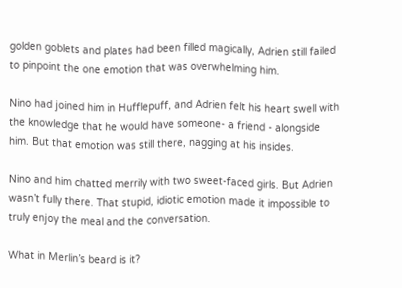golden goblets and plates had been filled magically, Adrien still failed to pinpoint the one emotion that was overwhelming him.

Nino had joined him in Hufflepuff, and Adrien felt his heart swell with the knowledge that he would have someone- a friend - alongside him. But that emotion was still there, nagging at his insides.

Nino and him chatted merrily with two sweet-faced girls. But Adrien wasn’t fully there. That stupid, idiotic emotion made it impossible to truly enjoy the meal and the conversation.

What in Merlin’s beard is it?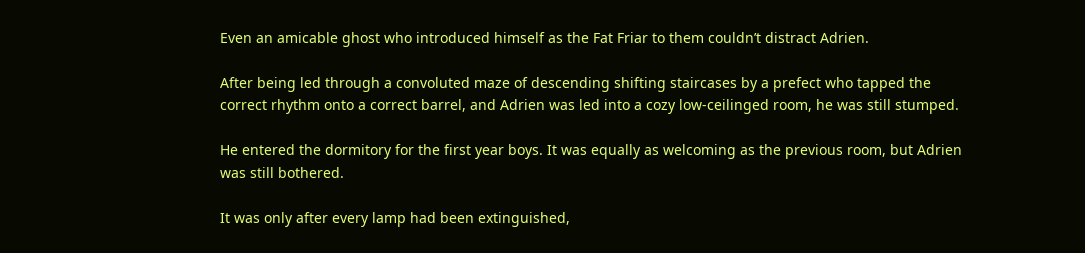Even an amicable ghost who introduced himself as the Fat Friar to them couldn’t distract Adrien.

After being led through a convoluted maze of descending shifting staircases by a prefect who tapped the correct rhythm onto a correct barrel, and Adrien was led into a cozy low-ceilinged room, he was still stumped.

He entered the dormitory for the first year boys. It was equally as welcoming as the previous room, but Adrien was still bothered.

It was only after every lamp had been extinguished,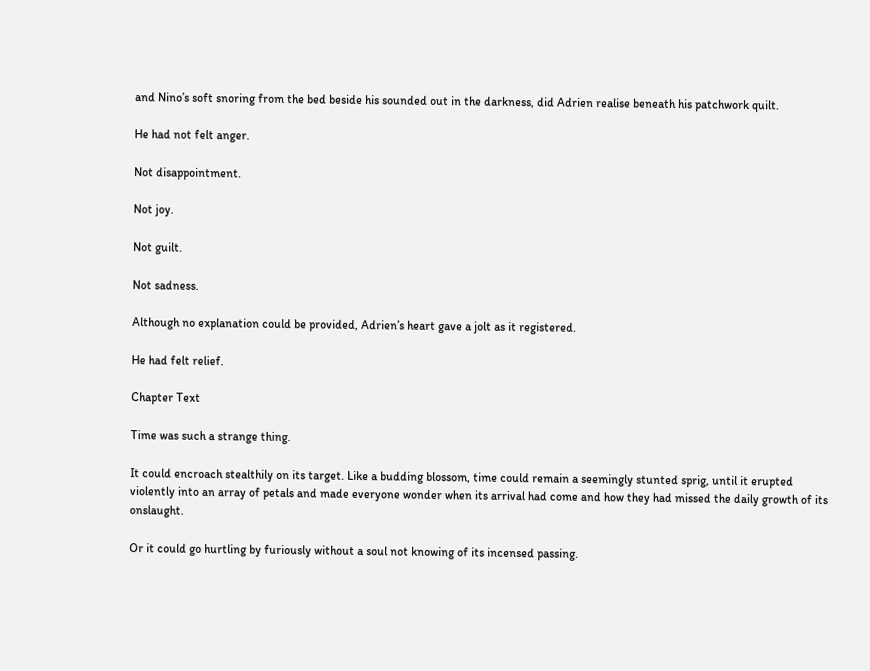and Nino’s soft snoring from the bed beside his sounded out in the darkness, did Adrien realise beneath his patchwork quilt.

He had not felt anger.

Not disappointment.

Not joy.

Not guilt.

Not sadness.

Although no explanation could be provided, Adrien’s heart gave a jolt as it registered.

He had felt relief.

Chapter Text

Time was such a strange thing.

It could encroach stealthily on its target. Like a budding blossom, time could remain a seemingly stunted sprig, until it erupted violently into an array of petals and made everyone wonder when its arrival had come and how they had missed the daily growth of its onslaught.

Or it could go hurtling by furiously without a soul not knowing of its incensed passing.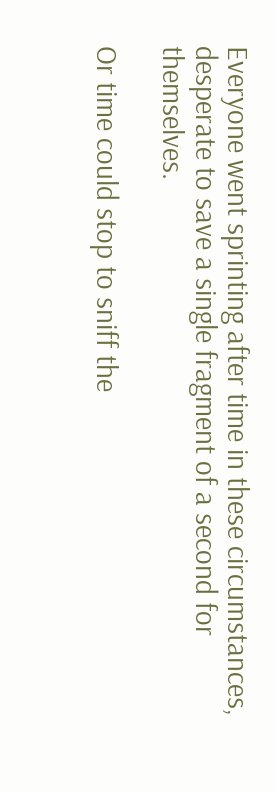Everyone went sprinting after time in these circumstances, desperate to save a single fragment of a second for themselves.

Or time could stop to sniff the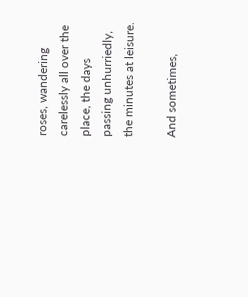roses, wandering carelessly all over the place, the days passing unhurriedly, the minutes at leisure.

And sometimes,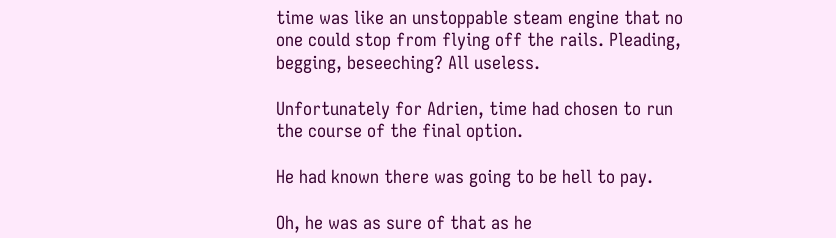time was like an unstoppable steam engine that no one could stop from flying off the rails. Pleading, begging, beseeching? All useless.

Unfortunately for Adrien, time had chosen to run the course of the final option.

He had known there was going to be hell to pay.

Oh, he was as sure of that as he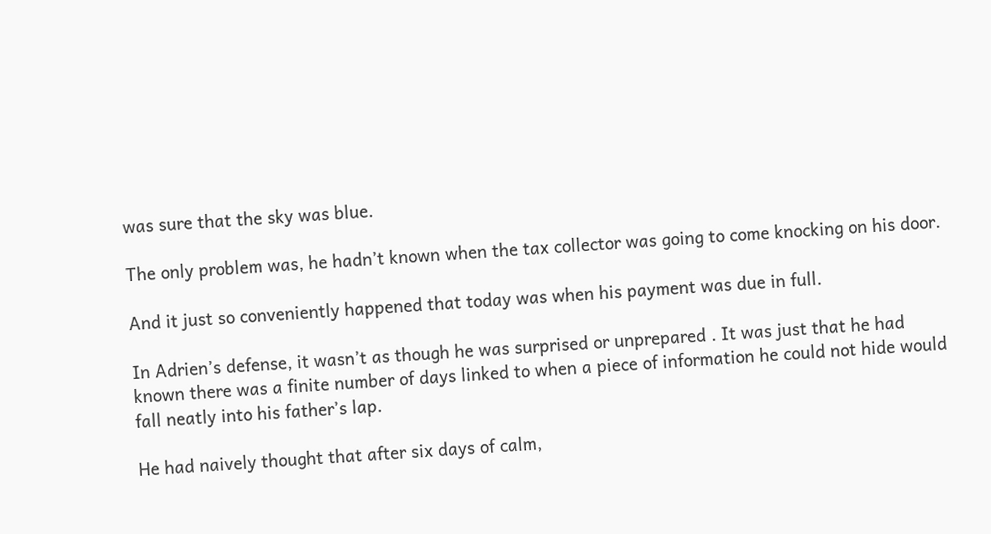was sure that the sky was blue.

The only problem was, he hadn’t known when the tax collector was going to come knocking on his door.

And it just so conveniently happened that today was when his payment was due in full.

In Adrien’s defense, it wasn’t as though he was surprised or unprepared . It was just that he had known there was a finite number of days linked to when a piece of information he could not hide would fall neatly into his father’s lap.

He had naively thought that after six days of calm,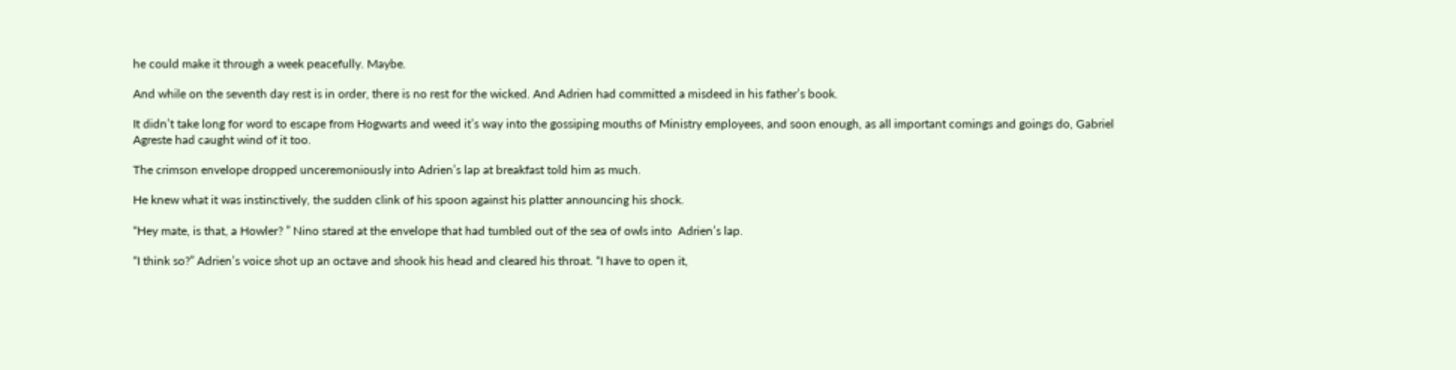he could make it through a week peacefully. Maybe.

And while on the seventh day rest is in order, there is no rest for the wicked. And Adrien had committed a misdeed in his father’s book.

It didn’t take long for word to escape from Hogwarts and weed it’s way into the gossiping mouths of Ministry employees, and soon enough, as all important comings and goings do, Gabriel Agreste had caught wind of it too.

The crimson envelope dropped unceremoniously into Adrien’s lap at breakfast told him as much.

He knew what it was instinctively, the sudden clink of his spoon against his platter announcing his shock.

“Hey mate, is that, a Howler? ” Nino stared at the envelope that had tumbled out of the sea of owls into  Adrien’s lap.

“I think so?” Adrien’s voice shot up an octave and shook his head and cleared his throat. “I have to open it,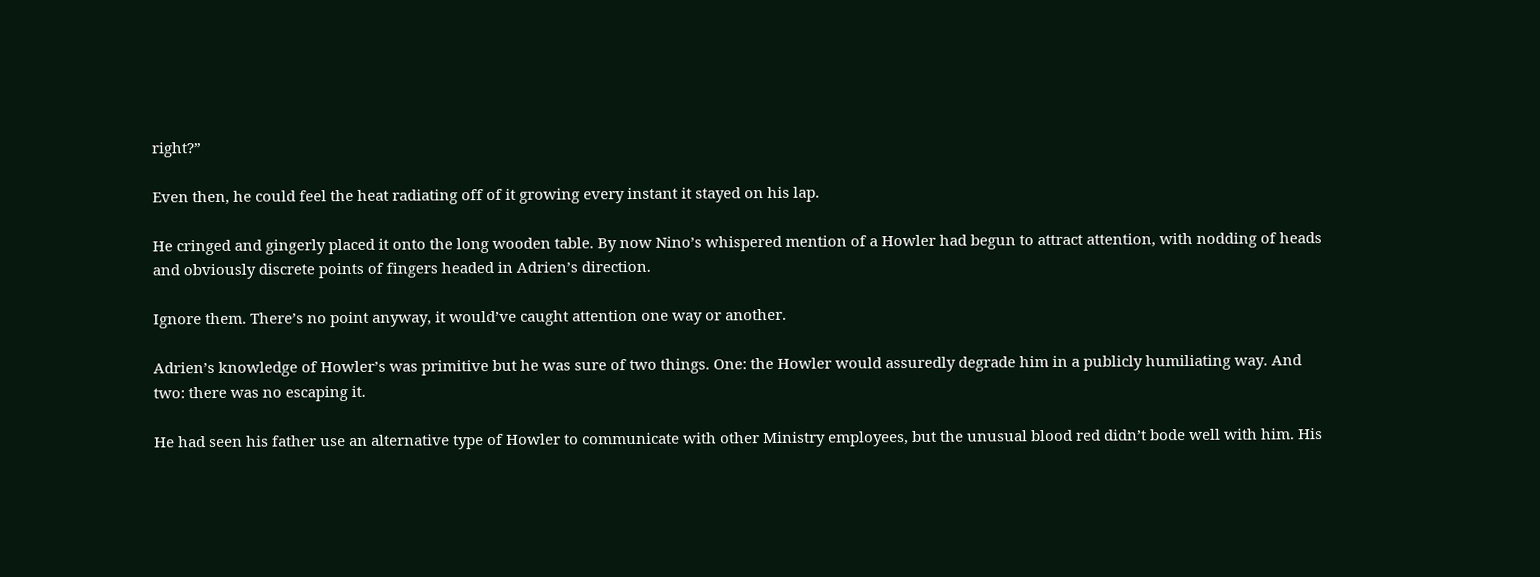right?”

Even then, he could feel the heat radiating off of it growing every instant it stayed on his lap.

He cringed and gingerly placed it onto the long wooden table. By now Nino’s whispered mention of a Howler had begun to attract attention, with nodding of heads and obviously discrete points of fingers headed in Adrien’s direction.

Ignore them. There’s no point anyway, it would’ve caught attention one way or another.

Adrien’s knowledge of Howler’s was primitive but he was sure of two things. One: the Howler would assuredly degrade him in a publicly humiliating way. And two: there was no escaping it.

He had seen his father use an alternative type of Howler to communicate with other Ministry employees, but the unusual blood red didn’t bode well with him. His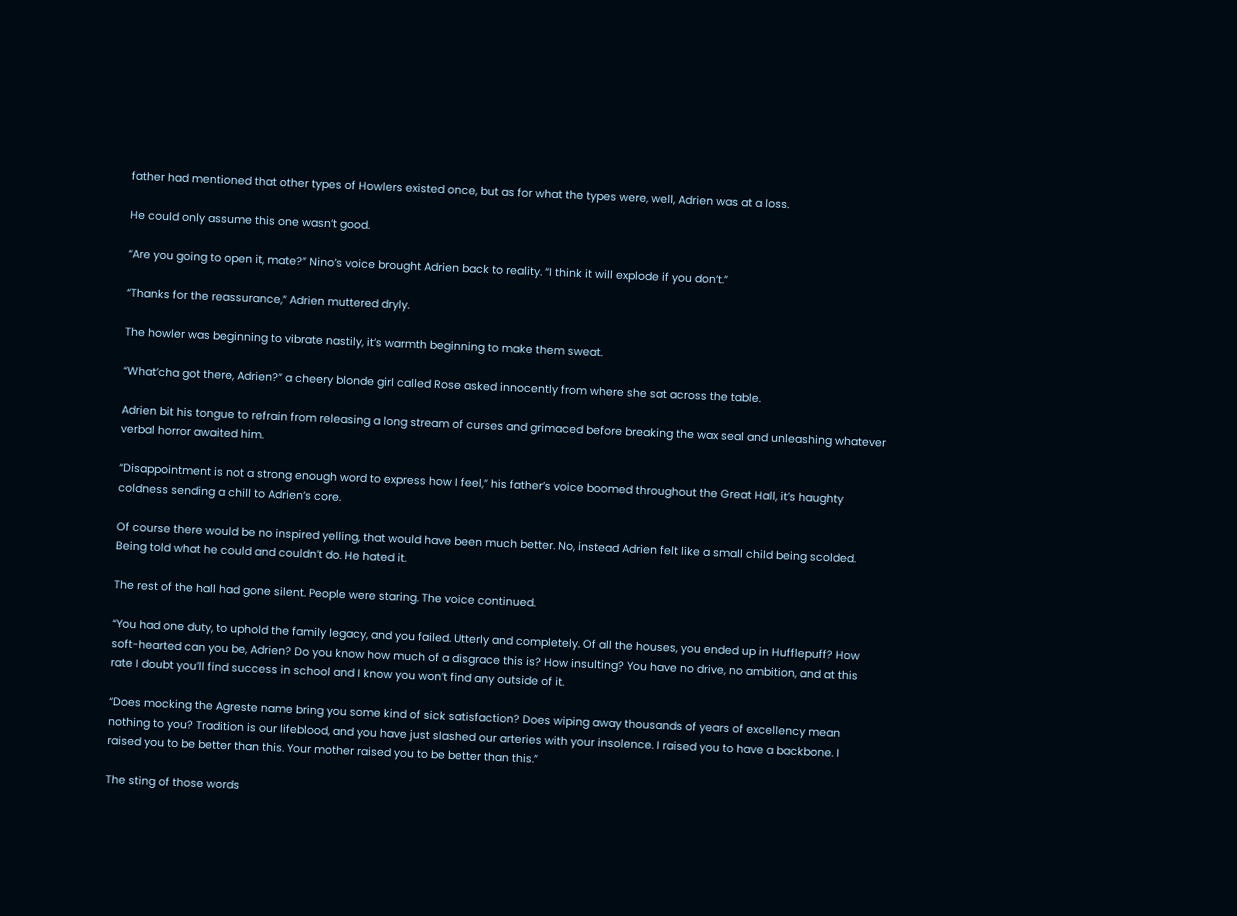father had mentioned that other types of Howlers existed once, but as for what the types were, well, Adrien was at a loss.

He could only assume this one wasn’t good.

“Are you going to open it, mate?” Nino’s voice brought Adrien back to reality. “I think it will explode if you don’t.”

“Thanks for the reassurance,” Adrien muttered dryly.

The howler was beginning to vibrate nastily, it’s warmth beginning to make them sweat.

“What’cha got there, Adrien?” a cheery blonde girl called Rose asked innocently from where she sat across the table.

Adrien bit his tongue to refrain from releasing a long stream of curses and grimaced before breaking the wax seal and unleashing whatever verbal horror awaited him.

“Disappointment is not a strong enough word to express how I feel,” his father’s voice boomed throughout the Great Hall, it’s haughty coldness sending a chill to Adrien’s core.

Of course there would be no inspired yelling, that would have been much better. No, instead Adrien felt like a small child being scolded. Being told what he could and couldn’t do. He hated it.

The rest of the hall had gone silent. People were staring. The voice continued.

“You had one duty, to uphold the family legacy, and you failed. Utterly and completely. Of all the houses, you ended up in Hufflepuff? How soft-hearted can you be, Adrien? Do you know how much of a disgrace this is? How insulting? You have no drive, no ambition, and at this rate I doubt you’ll find success in school and I know you won’t find any outside of it.

“Does mocking the Agreste name bring you some kind of sick satisfaction? Does wiping away thousands of years of excellency mean nothing to you? Tradition is our lifeblood, and you have just slashed our arteries with your insolence. I raised you to have a backbone. I raised you to be better than this. Your mother raised you to be better than this.”

The sting of those words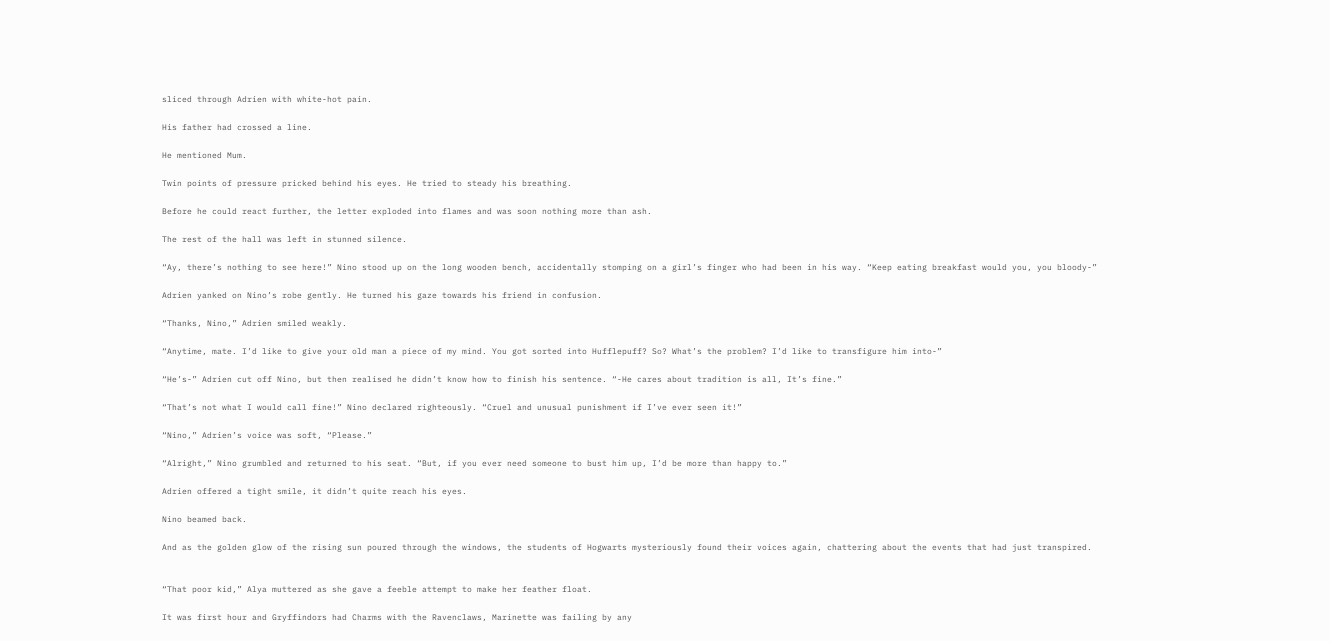sliced through Adrien with white-hot pain.

His father had crossed a line.

He mentioned Mum.

Twin points of pressure pricked behind his eyes. He tried to steady his breathing.

Before he could react further, the letter exploded into flames and was soon nothing more than ash.

The rest of the hall was left in stunned silence.

“Ay, there’s nothing to see here!” Nino stood up on the long wooden bench, accidentally stomping on a girl’s finger who had been in his way. “Keep eating breakfast would you, you bloody-”

Adrien yanked on Nino’s robe gently. He turned his gaze towards his friend in confusion.

“Thanks, Nino,” Adrien smiled weakly.

“Anytime, mate. I’d like to give your old man a piece of my mind. You got sorted into Hufflepuff? So? What’s the problem? I’d like to transfigure him into-”

“He’s-” Adrien cut off Nino, but then realised he didn’t know how to finish his sentence. “-He cares about tradition is all, It’s fine.”

“That’s not what I would call fine!” Nino declared righteously. “Cruel and unusual punishment if I’ve ever seen it!”

“Nino,” Adrien’s voice was soft, “Please.”

“Alright,” Nino grumbled and returned to his seat. “But, if you ever need someone to bust him up, I’d be more than happy to.”

Adrien offered a tight smile, it didn’t quite reach his eyes.

Nino beamed back.

And as the golden glow of the rising sun poured through the windows, the students of Hogwarts mysteriously found their voices again, chattering about the events that had just transpired.


“That poor kid,” Alya muttered as she gave a feeble attempt to make her feather float.

It was first hour and Gryffindors had Charms with the Ravenclaws, Marinette was failing by any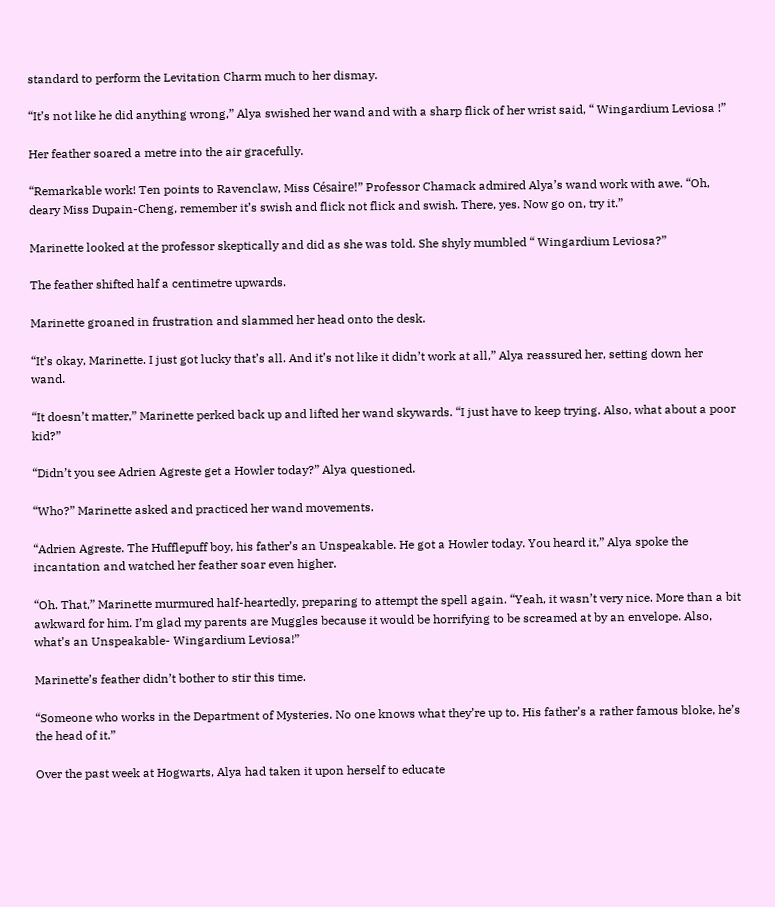standard to perform the Levitation Charm much to her dismay.

“It’s not like he did anything wrong,” Alya swished her wand and with a sharp flick of her wrist said, “ Wingardium Leviosa !”

Her feather soared a metre into the air gracefully.

“Remarkable work! Ten points to Ravenclaw, Miss Césaire!” Professor Chamack admired Alya’s wand work with awe. “Oh, deary Miss Dupain-Cheng, remember it’s swish and flick not flick and swish. There, yes. Now go on, try it.”

Marinette looked at the professor skeptically and did as she was told. She shyly mumbled “ Wingardium Leviosa?”

The feather shifted half a centimetre upwards.

Marinette groaned in frustration and slammed her head onto the desk.

“It’s okay, Marinette. I just got lucky that’s all. And it’s not like it didn’t work at all,” Alya reassured her, setting down her wand.

“It doesn’t matter,” Marinette perked back up and lifted her wand skywards. “I just have to keep trying. Also, what about a poor kid?”

“Didn’t you see Adrien Agreste get a Howler today?” Alya questioned.

“Who?” Marinette asked and practiced her wand movements.

“Adrien Agreste. The Hufflepuff boy, his father’s an Unspeakable. He got a Howler today. You heard it,” Alya spoke the incantation and watched her feather soar even higher.

“Oh. That,” Marinette murmured half-heartedly, preparing to attempt the spell again. “Yeah, it wasn’t very nice. More than a bit awkward for him. I’m glad my parents are Muggles because it would be horrifying to be screamed at by an envelope. Also, what’s an Unspeakable- Wingardium Leviosa!”

Marinette’s feather didn’t bother to stir this time.

“Someone who works in the Department of Mysteries. No one knows what they’re up to. His father’s a rather famous bloke, he’s the head of it.”

Over the past week at Hogwarts, Alya had taken it upon herself to educate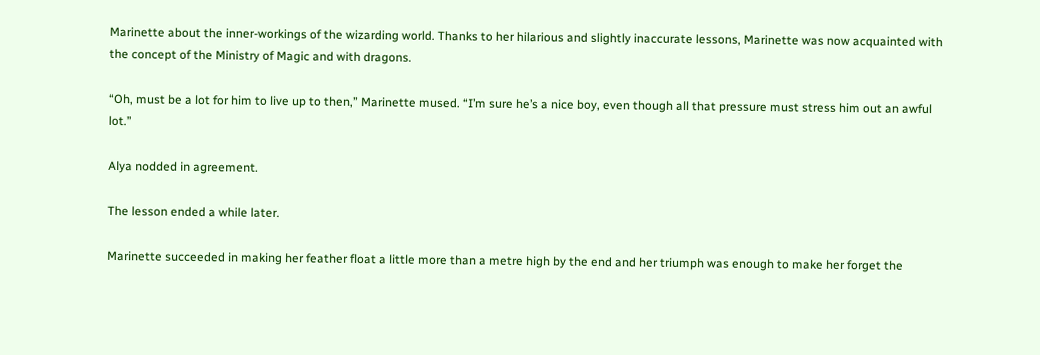Marinette about the inner-workings of the wizarding world. Thanks to her hilarious and slightly inaccurate lessons, Marinette was now acquainted with the concept of the Ministry of Magic and with dragons.

“Oh, must be a lot for him to live up to then,” Marinette mused. “I’m sure he’s a nice boy, even though all that pressure must stress him out an awful lot.”

Alya nodded in agreement.

The lesson ended a while later.

Marinette succeeded in making her feather float a little more than a metre high by the end and her triumph was enough to make her forget the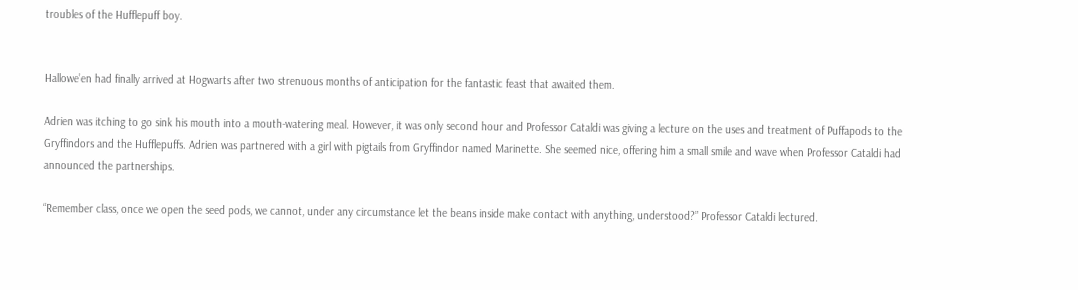troubles of the Hufflepuff boy.


Hallowe’en had finally arrived at Hogwarts after two strenuous months of anticipation for the fantastic feast that awaited them.

Adrien was itching to go sink his mouth into a mouth-watering meal. However, it was only second hour and Professor Cataldi was giving a lecture on the uses and treatment of Puffapods to the Gryffindors and the Hufflepuffs. Adrien was partnered with a girl with pigtails from Gryffindor named Marinette. She seemed nice, offering him a small smile and wave when Professor Cataldi had announced the partnerships.

“Remember class, once we open the seed pods, we cannot, under any circumstance let the beans inside make contact with anything, understood?” Professor Cataldi lectured.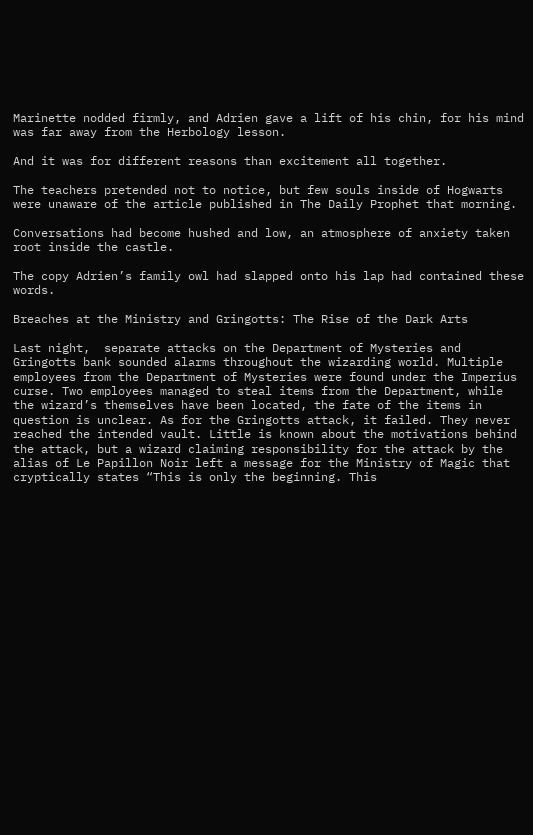Marinette nodded firmly, and Adrien gave a lift of his chin, for his mind was far away from the Herbology lesson.

And it was for different reasons than excitement all together.

The teachers pretended not to notice, but few souls inside of Hogwarts were unaware of the article published in The Daily Prophet that morning.

Conversations had become hushed and low, an atmosphere of anxiety taken root inside the castle.

The copy Adrien’s family owl had slapped onto his lap had contained these words.

Breaches at the Ministry and Gringotts: The Rise of the Dark Arts

Last night,  separate attacks on the Department of Mysteries and Gringotts bank sounded alarms throughout the wizarding world. Multiple employees from the Department of Mysteries were found under the Imperius curse. Two employees managed to steal items from the Department, while the wizard’s themselves have been located, the fate of the items in question is unclear. As for the Gringotts attack, it failed. They never reached the intended vault. Little is known about the motivations behind the attack, but a wizard claiming responsibility for the attack by the alias of Le Papillon Noir left a message for the Ministry of Magic that cryptically states “This is only the beginning. This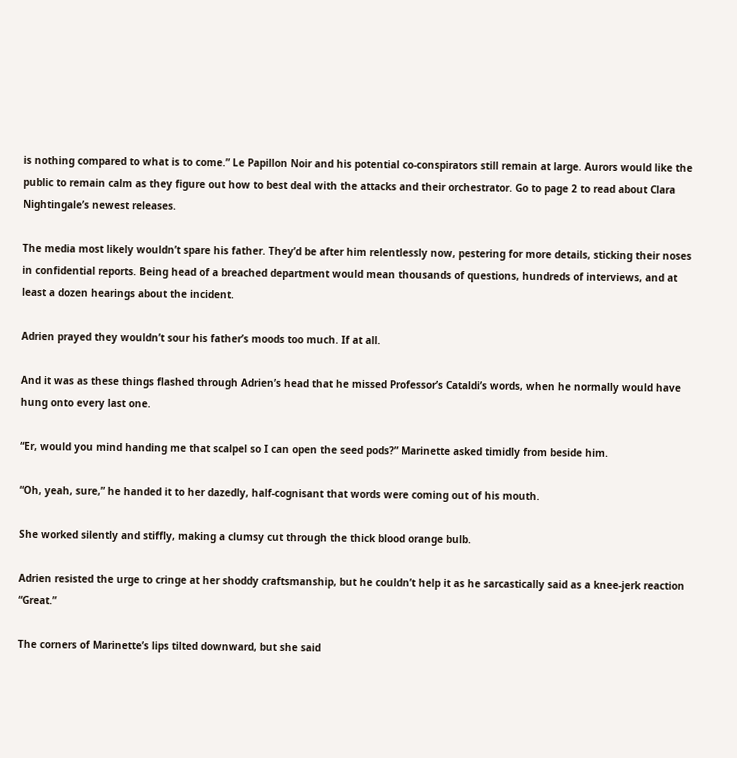is nothing compared to what is to come.” Le Papillon Noir and his potential co-conspirators still remain at large. Aurors would like the public to remain calm as they figure out how to best deal with the attacks and their orchestrator. Go to page 2 to read about Clara Nightingale’s newest releases.

The media most likely wouldn’t spare his father. They’d be after him relentlessly now, pestering for more details, sticking their noses in confidential reports. Being head of a breached department would mean thousands of questions, hundreds of interviews, and at least a dozen hearings about the incident.

Adrien prayed they wouldn’t sour his father’s moods too much. If at all.

And it was as these things flashed through Adrien’s head that he missed Professor’s Cataldi’s words, when he normally would have hung onto every last one.

“Er, would you mind handing me that scalpel so I can open the seed pods?” Marinette asked timidly from beside him.

“Oh, yeah, sure,” he handed it to her dazedly, half-cognisant that words were coming out of his mouth.

She worked silently and stiffly, making a clumsy cut through the thick blood orange bulb.

Adrien resisted the urge to cringe at her shoddy craftsmanship, but he couldn’t help it as he sarcastically said as a knee-jerk reaction “Great.”

The corners of Marinette’s lips tilted downward, but she said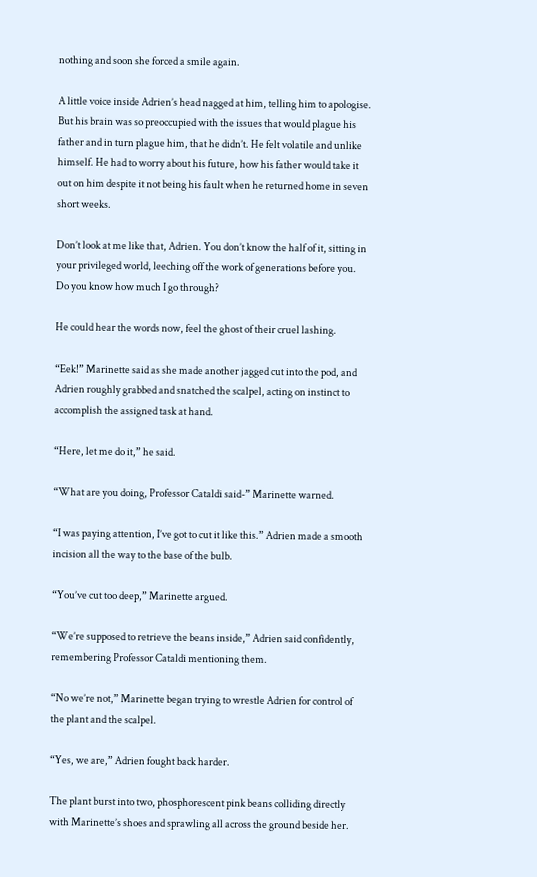nothing and soon she forced a smile again.

A little voice inside Adrien’s head nagged at him, telling him to apologise. But his brain was so preoccupied with the issues that would plague his father and in turn plague him, that he didn’t. He felt volatile and unlike himself. He had to worry about his future, how his father would take it out on him despite it not being his fault when he returned home in seven short weeks.

Don’t look at me like that, Adrien. You don’t know the half of it, sitting in your privileged world, leeching off the work of generations before you. Do you know how much I go through?

He could hear the words now, feel the ghost of their cruel lashing.

“Eek!” Marinette said as she made another jagged cut into the pod, and Adrien roughly grabbed and snatched the scalpel, acting on instinct to accomplish the assigned task at hand.

“Here, let me do it,” he said.

“What are you doing, Professor Cataldi said-” Marinette warned.

“I was paying attention, I’ve got to cut it like this.” Adrien made a smooth incision all the way to the base of the bulb.

“You’ve cut too deep,” Marinette argued.

“We’re supposed to retrieve the beans inside,” Adrien said confidently, remembering Professor Cataldi mentioning them.

“No we’re not,” Marinette began trying to wrestle Adrien for control of the plant and the scalpel.

“Yes, we are,” Adrien fought back harder.

The plant burst into two, phosphorescent pink beans colliding directly with Marinette’s shoes and sprawling all across the ground beside her.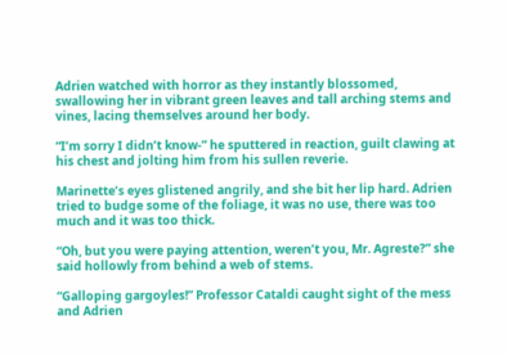Adrien watched with horror as they instantly blossomed, swallowing her in vibrant green leaves and tall arching stems and vines, lacing themselves around her body.

“I’m sorry I didn’t know-” he sputtered in reaction, guilt clawing at his chest and jolting him from his sullen reverie.

Marinette’s eyes glistened angrily, and she bit her lip hard. Adrien tried to budge some of the foliage, it was no use, there was too much and it was too thick.

“Oh, but you were paying attention, weren’t you, Mr. Agreste?” she said hollowly from behind a web of stems.

“Galloping gargoyles!” Professor Cataldi caught sight of the mess and Adrien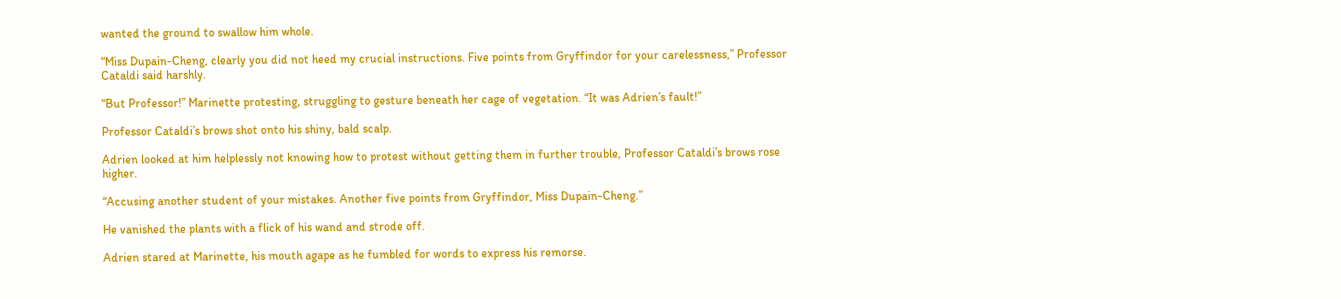wanted the ground to swallow him whole.

“Miss Dupain-Cheng, clearly you did not heed my crucial instructions. Five points from Gryffindor for your carelessness,” Professor Cataldi said harshly.

“But Professor!” Marinette protesting, struggling to gesture beneath her cage of vegetation. “It was Adrien’s fault!”

Professor Cataldi’s brows shot onto his shiny, bald scalp.

Adrien looked at him helplessly not knowing how to protest without getting them in further trouble, Professor Cataldi’s brows rose higher.

“Accusing another student of your mistakes. Another five points from Gryffindor, Miss Dupain-Cheng.”

He vanished the plants with a flick of his wand and strode off.

Adrien stared at Marinette, his mouth agape as he fumbled for words to express his remorse.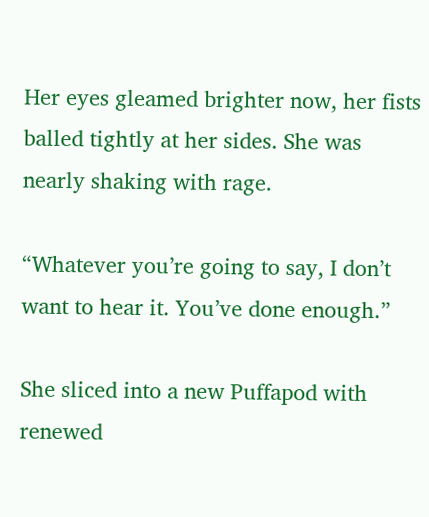Her eyes gleamed brighter now, her fists balled tightly at her sides. She was nearly shaking with rage.

“Whatever you’re going to say, I don’t want to hear it. You’ve done enough.”

She sliced into a new Puffapod with renewed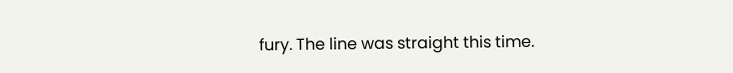fury. The line was straight this time.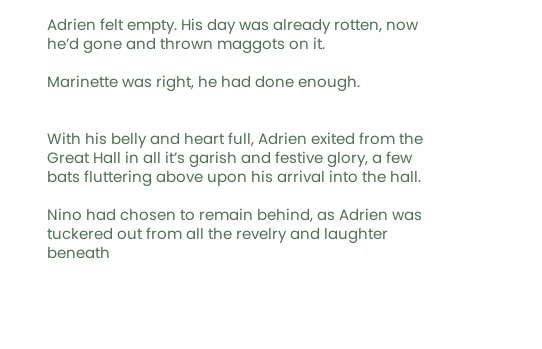Adrien felt empty. His day was already rotten, now he’d gone and thrown maggots on it.

Marinette was right, he had done enough.


With his belly and heart full, Adrien exited from the Great Hall in all it’s garish and festive glory, a few bats fluttering above upon his arrival into the hall.

Nino had chosen to remain behind, as Adrien was tuckered out from all the revelry and laughter beneath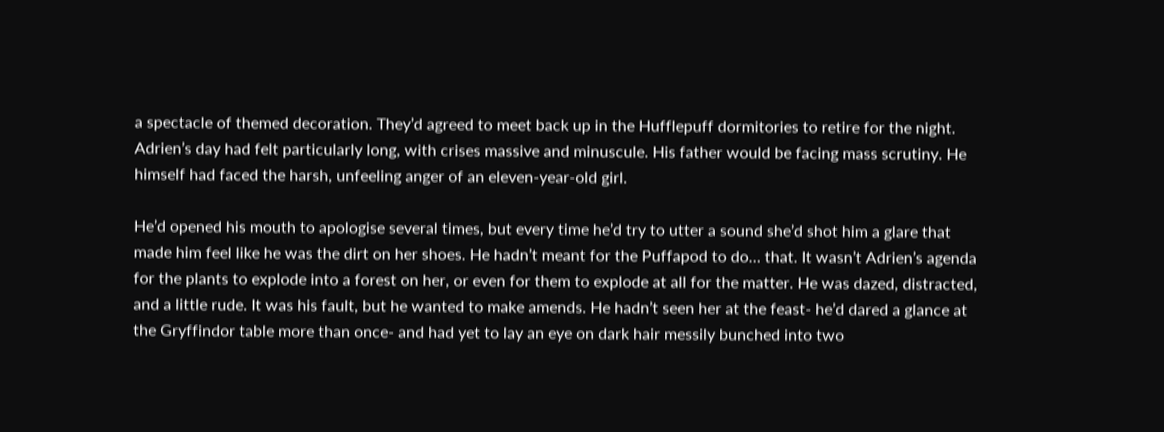a spectacle of themed decoration. They’d agreed to meet back up in the Hufflepuff dormitories to retire for the night. Adrien’s day had felt particularly long, with crises massive and minuscule. His father would be facing mass scrutiny. He himself had faced the harsh, unfeeling anger of an eleven-year-old girl.

He’d opened his mouth to apologise several times, but every time he’d try to utter a sound she’d shot him a glare that made him feel like he was the dirt on her shoes. He hadn’t meant for the Puffapod to do… that. It wasn’t Adrien’s agenda for the plants to explode into a forest on her, or even for them to explode at all for the matter. He was dazed, distracted, and a little rude. It was his fault, but he wanted to make amends. He hadn’t seen her at the feast- he’d dared a glance at the Gryffindor table more than once- and had yet to lay an eye on dark hair messily bunched into two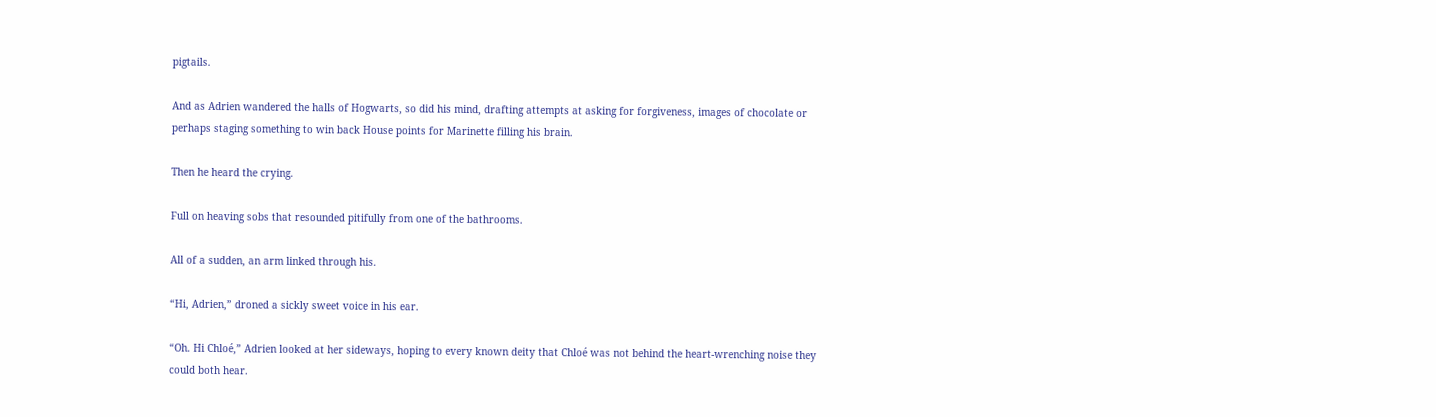pigtails.

And as Adrien wandered the halls of Hogwarts, so did his mind, drafting attempts at asking for forgiveness, images of chocolate or perhaps staging something to win back House points for Marinette filling his brain.

Then he heard the crying.

Full on heaving sobs that resounded pitifully from one of the bathrooms.

All of a sudden, an arm linked through his.

“Hi, Adrien,” droned a sickly sweet voice in his ear.

“Oh. Hi Chloé,” Adrien looked at her sideways, hoping to every known deity that Chloé was not behind the heart-wrenching noise they could both hear.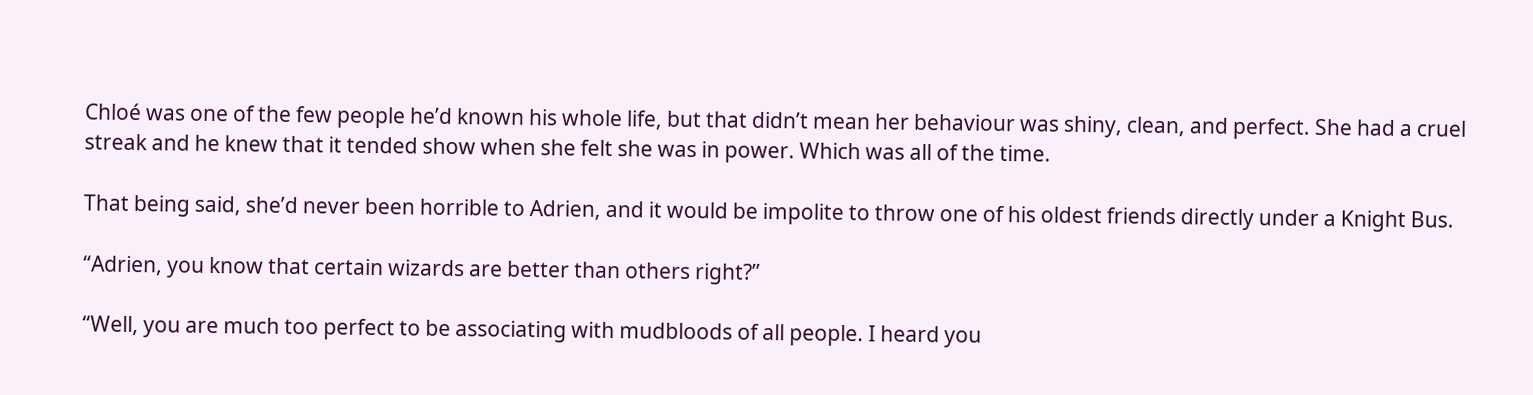Chloé was one of the few people he’d known his whole life, but that didn’t mean her behaviour was shiny, clean, and perfect. She had a cruel streak and he knew that it tended show when she felt she was in power. Which was all of the time.

That being said, she’d never been horrible to Adrien, and it would be impolite to throw one of his oldest friends directly under a Knight Bus.

“Adrien, you know that certain wizards are better than others right?”

“Well, you are much too perfect to be associating with mudbloods of all people. I heard you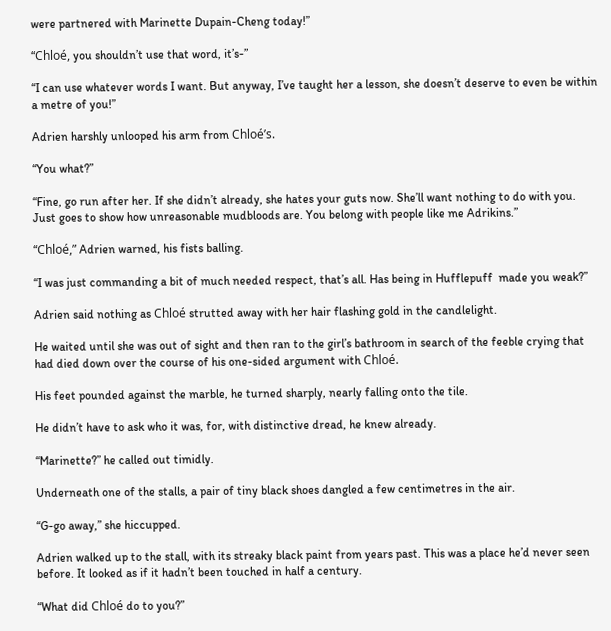were partnered with Marinette Dupain-Cheng today!”

“Chloé, you shouldn’t use that word, it’s-”

“I can use whatever words I want. But anyway, I’ve taught her a lesson, she doesn’t deserve to even be within a metre of you!”

Adrien harshly unlooped his arm from Chloé’s.

“You what?”

“Fine, go run after her. If she didn’t already, she hates your guts now. She’ll want nothing to do with you. Just goes to show how unreasonable mudbloods are. You belong with people like me Adrikins.”

“Chloé,” Adrien warned, his fists balling.

“I was just commanding a bit of much needed respect, that’s all. Has being in Hufflepuff  made you weak?”

Adrien said nothing as Chloé strutted away with her hair flashing gold in the candlelight.

He waited until she was out of sight and then ran to the girl’s bathroom in search of the feeble crying that had died down over the course of his one-sided argument with Chloé.

His feet pounded against the marble, he turned sharply, nearly falling onto the tile.

He didn’t have to ask who it was, for, with distinctive dread, he knew already.

“Marinette?” he called out timidly.

Underneath one of the stalls, a pair of tiny black shoes dangled a few centimetres in the air.

“G-go away,” she hiccupped.

Adrien walked up to the stall, with its streaky black paint from years past. This was a place he’d never seen before. It looked as if it hadn’t been touched in half a century.

“What did Chloé do to you?”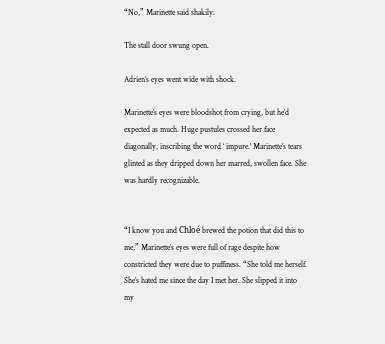“No,” Marinette said shakily.

The stall door swung open.

Adrien’s eyes went wide with shock.

Marinette’s eyes were bloodshot from crying, but he’d expected as much. Huge pustules crossed her face diagonally, inscribing the word ‘ impure.' Marinette’s tears glinted as they dripped down her marred, swollen face. She was hardly recognizable.


“I know you and Chloé brewed the potion that did this to me,” Marinette’s eyes were full of rage despite how constricted they were due to puffiness. “She told me herself. She’s hated me since the day I met her. She slipped it into my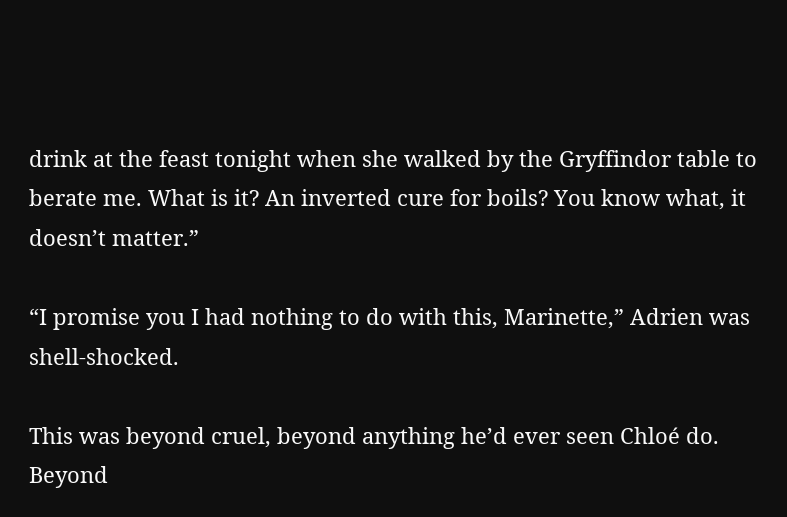drink at the feast tonight when she walked by the Gryffindor table to berate me. What is it? An inverted cure for boils? You know what, it doesn’t matter.”

“I promise you I had nothing to do with this, Marinette,” Adrien was shell-shocked.

This was beyond cruel, beyond anything he’d ever seen Chloé do. Beyond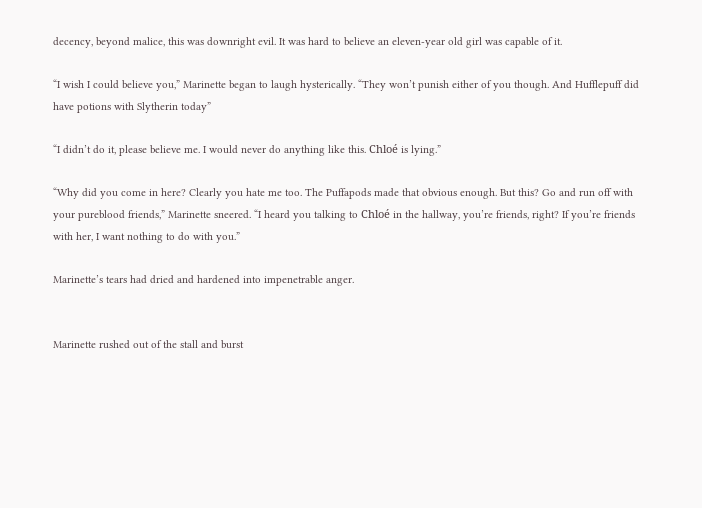decency, beyond malice, this was downright evil. It was hard to believe an eleven-year old girl was capable of it.

“I wish I could believe you,” Marinette began to laugh hysterically. “They won’t punish either of you though. And Hufflepuff did have potions with Slytherin today”

“I didn’t do it, please believe me. I would never do anything like this. Chloé is lying.”

“Why did you come in here? Clearly you hate me too. The Puffapods made that obvious enough. But this? Go and run off with your pureblood friends,” Marinette sneered. “I heard you talking to Chloé in the hallway, you’re friends, right? If you’re friends with her, I want nothing to do with you.”

Marinette’s tears had dried and hardened into impenetrable anger.


Marinette rushed out of the stall and burst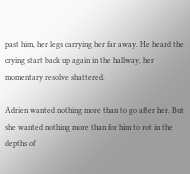past him, her legs carrying her far away. He heard the crying start back up again in the hallway, her momentary resolve shattered.

Adrien wanted nothing more than to go after her. But she wanted nothing more than for him to rot in the depths of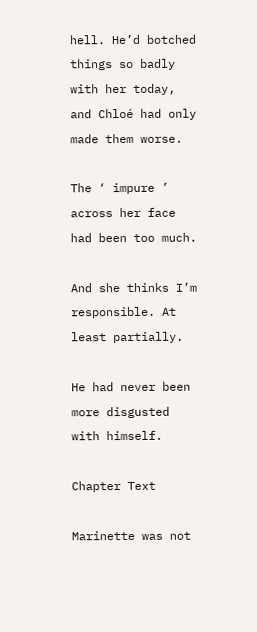hell. He’d botched things so badly with her today, and Chloé had only made them worse.

The ‘ impure ’ across her face had been too much.

And she thinks I’m responsible. At least partially.

He had never been more disgusted with himself.

Chapter Text

Marinette was not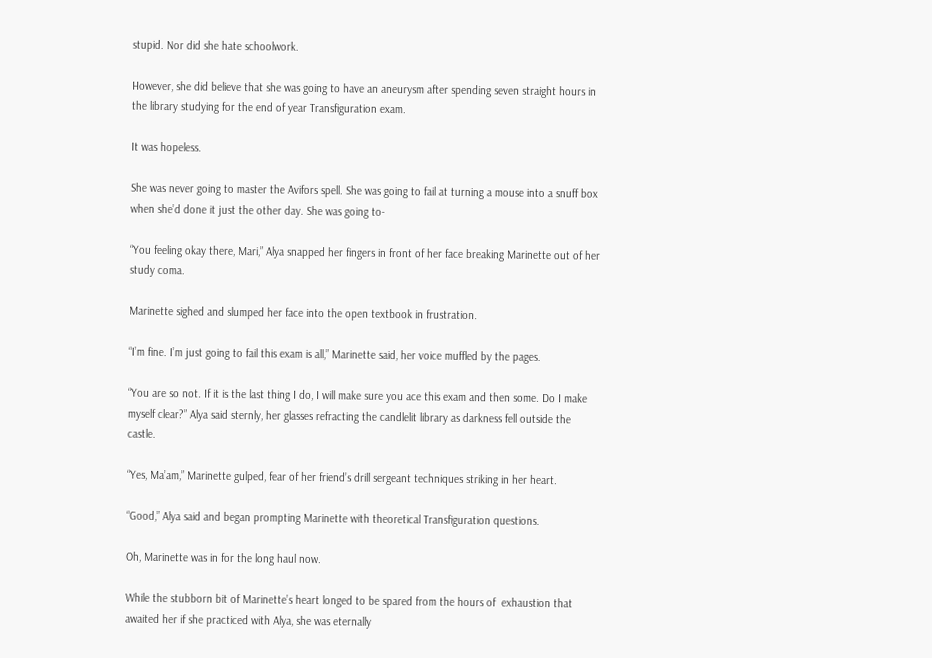stupid. Nor did she hate schoolwork.

However, she did believe that she was going to have an aneurysm after spending seven straight hours in the library studying for the end of year Transfiguration exam.

It was hopeless.

She was never going to master the Avifors spell. She was going to fail at turning a mouse into a snuff box when she’d done it just the other day. She was going to-

“You feeling okay there, Mari,” Alya snapped her fingers in front of her face breaking Marinette out of her study coma.

Marinette sighed and slumped her face into the open textbook in frustration.

“I’m fine. I’m just going to fail this exam is all,” Marinette said, her voice muffled by the pages.

“You are so not. If it is the last thing I do, I will make sure you ace this exam and then some. Do I make myself clear?” Alya said sternly, her glasses refracting the candlelit library as darkness fell outside the castle.

“Yes, Ma’am,” Marinette gulped, fear of her friend’s drill sergeant techniques striking in her heart.

“Good,” Alya said and began prompting Marinette with theoretical Transfiguration questions.

Oh, Marinette was in for the long haul now.

While the stubborn bit of Marinette’s heart longed to be spared from the hours of  exhaustion that awaited her if she practiced with Alya, she was eternally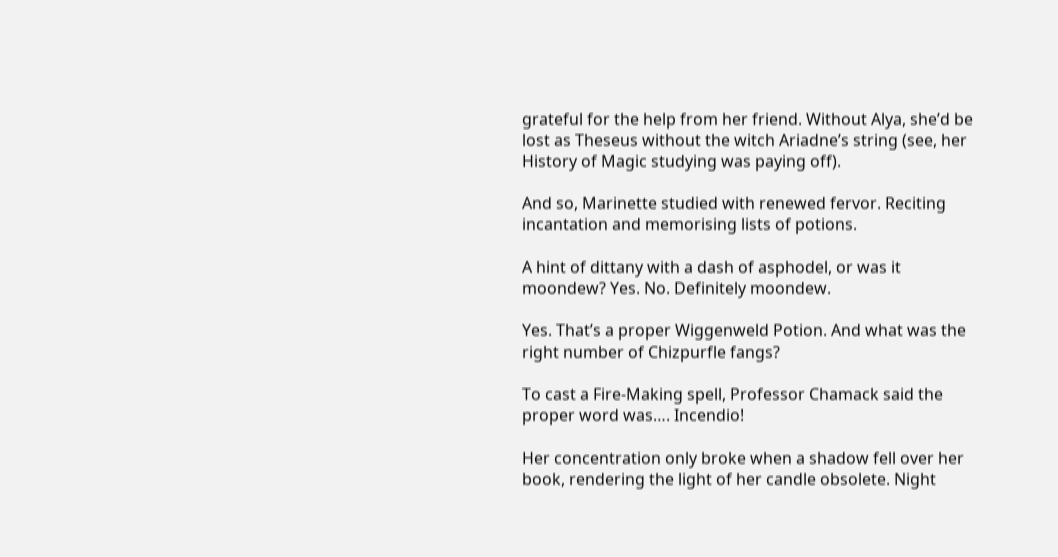grateful for the help from her friend. Without Alya, she’d be lost as Theseus without the witch Ariadne’s string (see, her History of Magic studying was paying off).

And so, Marinette studied with renewed fervor. Reciting incantation and memorising lists of potions.

A hint of dittany with a dash of asphodel, or was it moondew? Yes. No. Definitely moondew.

Yes. That’s a proper Wiggenweld Potion. And what was the right number of Chizpurfle fangs?

To cast a Fire-Making spell, Professor Chamack said the proper word was…. Incendio!

Her concentration only broke when a shadow fell over her book, rendering the light of her candle obsolete. Night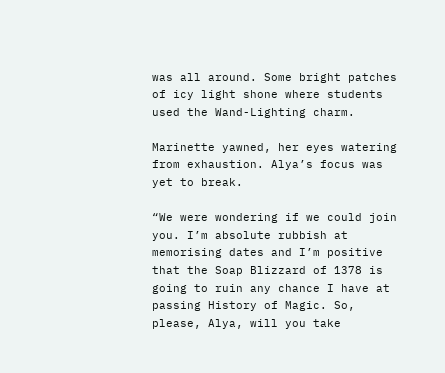was all around. Some bright patches of icy light shone where students used the Wand-Lighting charm.

Marinette yawned, her eyes watering from exhaustion. Alya’s focus was yet to break.

“We were wondering if we could join you. I’m absolute rubbish at memorising dates and I’m positive that the Soap Blizzard of 1378 is going to ruin any chance I have at passing History of Magic. So, please, Alya, will you take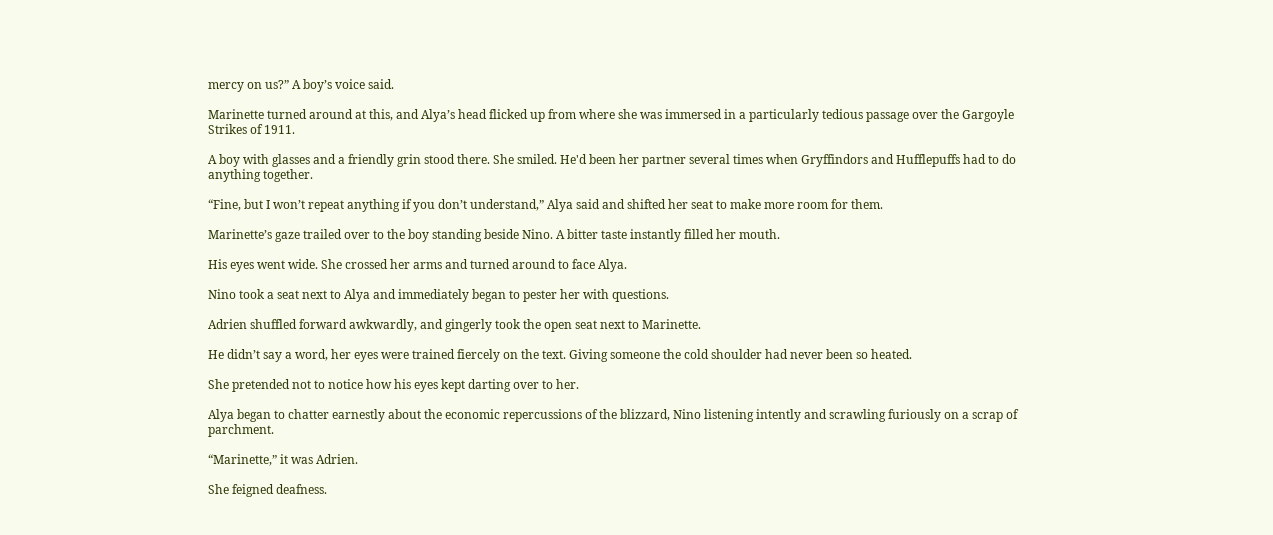mercy on us?” A boy’s voice said.

Marinette turned around at this, and Alya’s head flicked up from where she was immersed in a particularly tedious passage over the Gargoyle Strikes of 1911.

A boy with glasses and a friendly grin stood there. She smiled. He'd been her partner several times when Gryffindors and Hufflepuffs had to do anything together.

“Fine, but I won’t repeat anything if you don’t understand,” Alya said and shifted her seat to make more room for them.

Marinette’s gaze trailed over to the boy standing beside Nino. A bitter taste instantly filled her mouth.

His eyes went wide. She crossed her arms and turned around to face Alya.

Nino took a seat next to Alya and immediately began to pester her with questions.

Adrien shuffled forward awkwardly, and gingerly took the open seat next to Marinette.

He didn’t say a word, her eyes were trained fiercely on the text. Giving someone the cold shoulder had never been so heated.

She pretended not to notice how his eyes kept darting over to her.

Alya began to chatter earnestly about the economic repercussions of the blizzard, Nino listening intently and scrawling furiously on a scrap of parchment.

“Marinette,” it was Adrien.

She feigned deafness.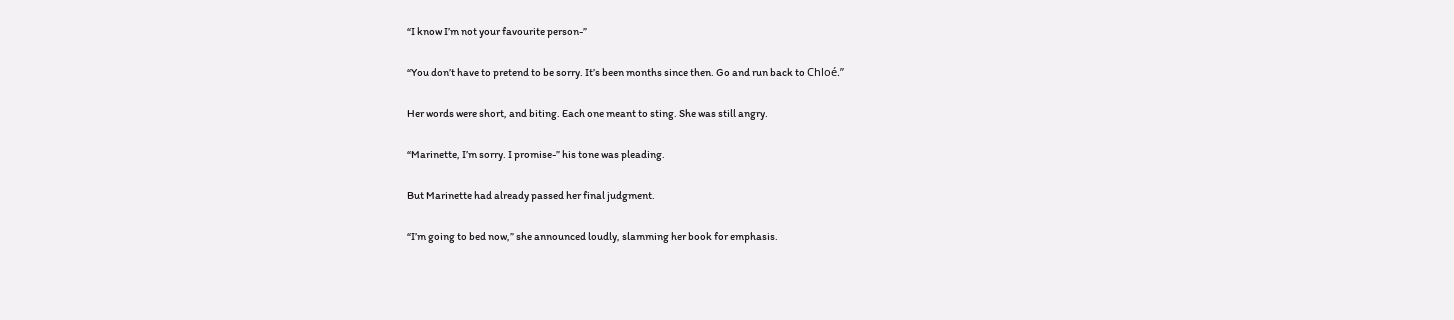“I know I’m not your favourite person-”

“You don’t have to pretend to be sorry. It’s been months since then. Go and run back to Chloé.”

Her words were short, and biting. Each one meant to sting. She was still angry.

“Marinette, I’m sorry. I promise-” his tone was pleading.

But Marinette had already passed her final judgment.

“I’m going to bed now,” she announced loudly, slamming her book for emphasis.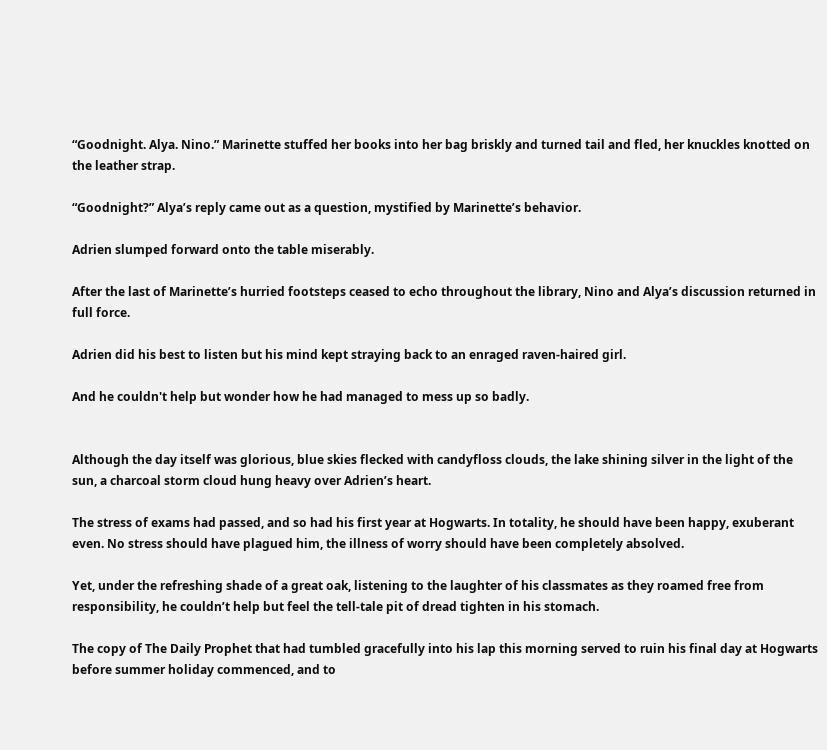“Goodnight. Alya. Nino.” Marinette stuffed her books into her bag briskly and turned tail and fled, her knuckles knotted on the leather strap.

“Goodnight?” Alya’s reply came out as a question, mystified by Marinette’s behavior.

Adrien slumped forward onto the table miserably.

After the last of Marinette’s hurried footsteps ceased to echo throughout the library, Nino and Alya’s discussion returned in full force.

Adrien did his best to listen but his mind kept straying back to an enraged raven-haired girl.

And he couldn't help but wonder how he had managed to mess up so badly.


Although the day itself was glorious, blue skies flecked with candyfloss clouds, the lake shining silver in the light of the sun, a charcoal storm cloud hung heavy over Adrien’s heart.

The stress of exams had passed, and so had his first year at Hogwarts. In totality, he should have been happy, exuberant even. No stress should have plagued him, the illness of worry should have been completely absolved.

Yet, under the refreshing shade of a great oak, listening to the laughter of his classmates as they roamed free from responsibility, he couldn’t help but feel the tell-tale pit of dread tighten in his stomach.

The copy of The Daily Prophet that had tumbled gracefully into his lap this morning served to ruin his final day at Hogwarts before summer holiday commenced, and to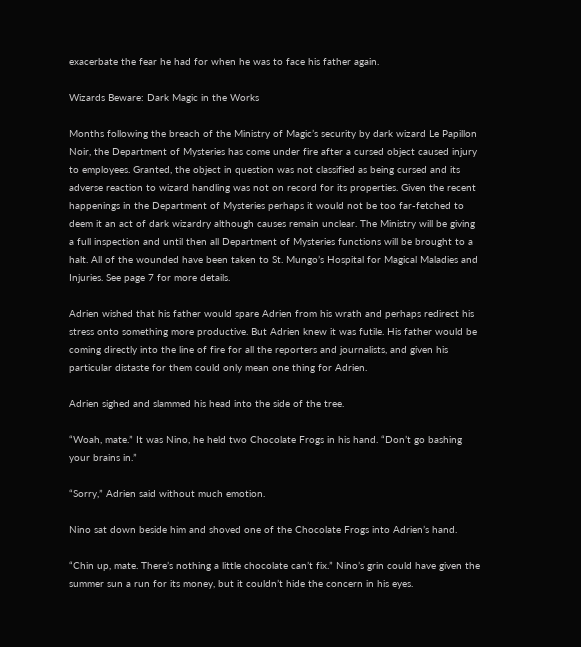exacerbate the fear he had for when he was to face his father again.

Wizards Beware: Dark Magic in the Works

Months following the breach of the Ministry of Magic’s security by dark wizard Le Papillon Noir, the Department of Mysteries has come under fire after a cursed object caused injury to employees. Granted, the object in question was not classified as being cursed and its adverse reaction to wizard handling was not on record for its properties. Given the recent happenings in the Department of Mysteries perhaps it would not be too far-fetched to deem it an act of dark wizardry although causes remain unclear. The Ministry will be giving a full inspection and until then all Department of Mysteries functions will be brought to a halt. All of the wounded have been taken to St. Mungo’s Hospital for Magical Maladies and Injuries. See page 7 for more details.

Adrien wished that his father would spare Adrien from his wrath and perhaps redirect his stress onto something more productive. But Adrien knew it was futile. His father would be coming directly into the line of fire for all the reporters and journalists, and given his particular distaste for them could only mean one thing for Adrien.

Adrien sighed and slammed his head into the side of the tree.

“Woah, mate.” It was Nino, he held two Chocolate Frogs in his hand. “Don’t go bashing your brains in.”

“Sorry,” Adrien said without much emotion.

Nino sat down beside him and shoved one of the Chocolate Frogs into Adrien’s hand.

“Chin up, mate. There’s nothing a little chocolate can’t fix.” Nino’s grin could have given the summer sun a run for its money, but it couldn’t hide the concern in his eyes.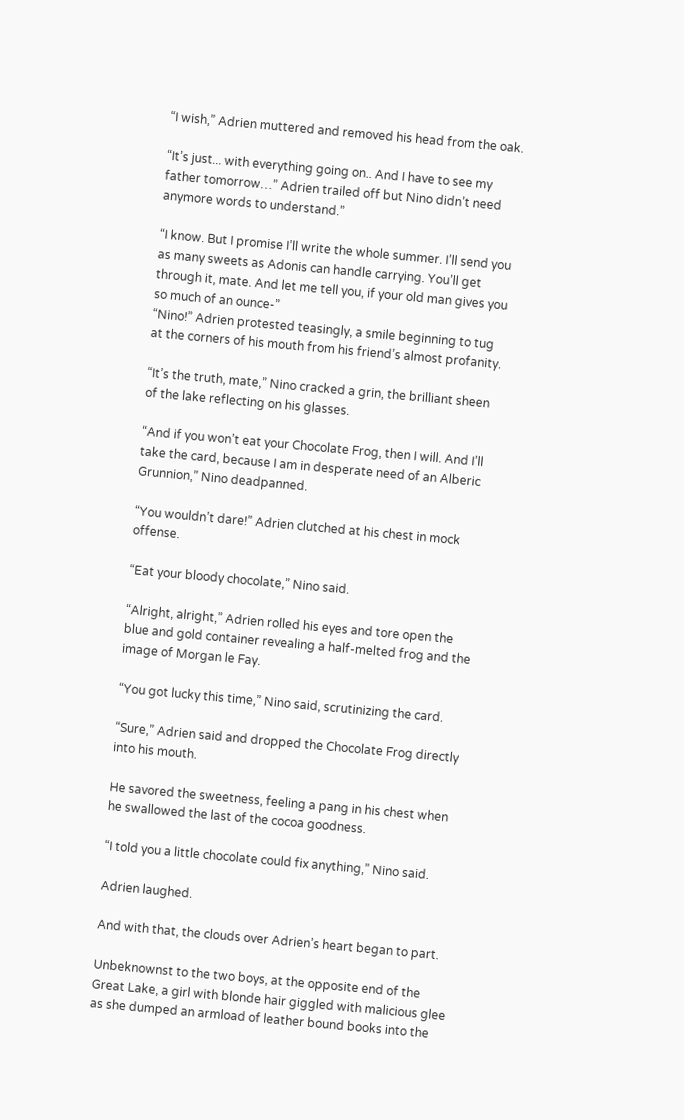“I wish,” Adrien muttered and removed his head from the oak.

“It’s just... with everything going on.. And I have to see my father tomorrow…” Adrien trailed off but Nino didn’t need anymore words to understand.”

“I know. But I promise I’ll write the whole summer. I’ll send you as many sweets as Adonis can handle carrying. You’ll get through it, mate. And let me tell you, if your old man gives you so much of an ounce-”
“Nino!” Adrien protested teasingly, a smile beginning to tug at the corners of his mouth from his friend’s almost profanity.

“It’s the truth, mate,” Nino cracked a grin, the brilliant sheen of the lake reflecting on his glasses.

“And if you won’t eat your Chocolate Frog, then I will. And I’ll take the card, because I am in desperate need of an Alberic Grunnion,” Nino deadpanned.

“You wouldn’t dare!” Adrien clutched at his chest in mock offense.

“Eat your bloody chocolate,” Nino said.

“Alright, alright,” Adrien rolled his eyes and tore open the blue and gold container revealing a half-melted frog and the image of Morgan le Fay.

“You got lucky this time,” Nino said, scrutinizing the card.

“Sure,” Adrien said and dropped the Chocolate Frog directly into his mouth.

He savored the sweetness, feeling a pang in his chest when he swallowed the last of the cocoa goodness.

“I told you a little chocolate could fix anything,” Nino said.

Adrien laughed.

And with that, the clouds over Adrien’s heart began to part.

Unbeknownst to the two boys, at the opposite end of the Great Lake, a girl with blonde hair giggled with malicious glee as she dumped an armload of leather bound books into the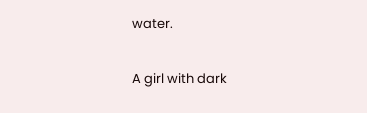water.

A girl with dark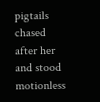pigtails chased after her and stood motionless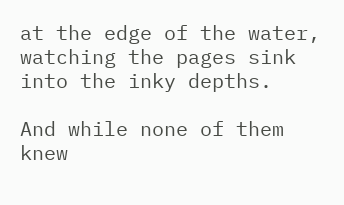at the edge of the water, watching the pages sink into the inky depths.

And while none of them knew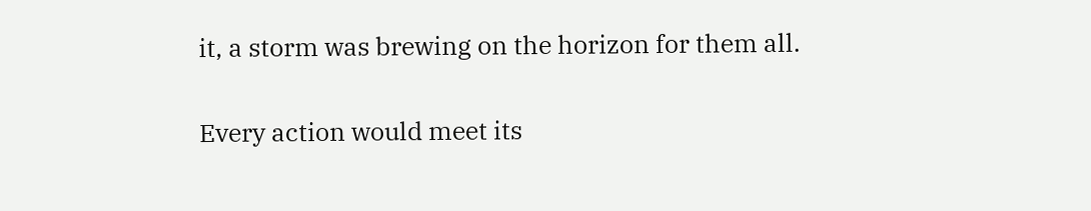it, a storm was brewing on the horizon for them all.

Every action would meet its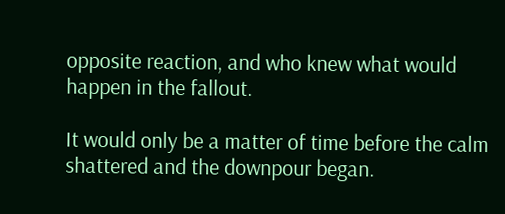opposite reaction, and who knew what would happen in the fallout.

It would only be a matter of time before the calm shattered and the downpour began.